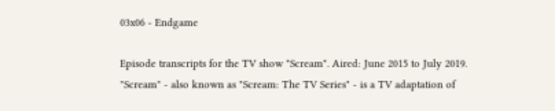03x06 - Endgame

Episode transcripts for the TV show "Scream". Aired: June 2015 to July 2019.
"Scream" - also known as "Scream: The TV Series" - is a TV adaptation of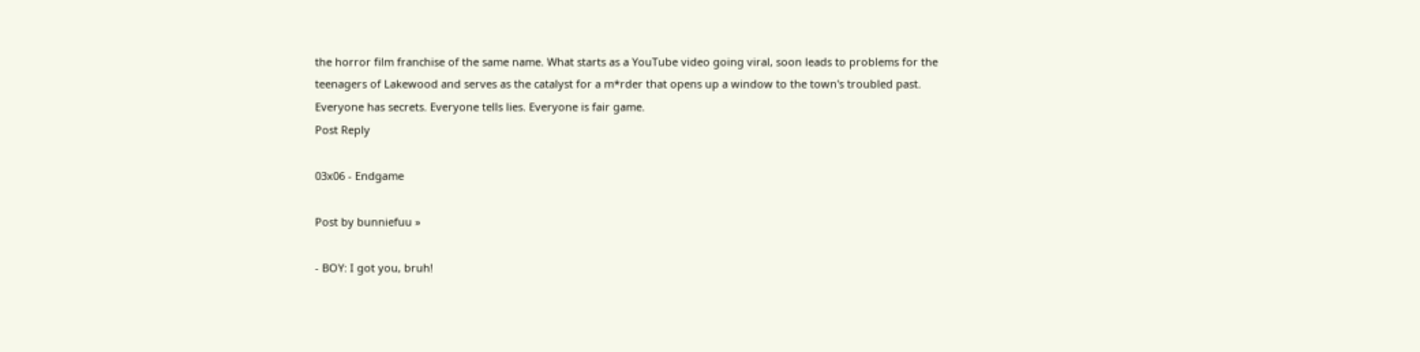the horror film franchise of the same name. What starts as a YouTube video going viral, soon leads to problems for the teenagers of Lakewood and serves as the catalyst for a m*rder that opens up a window to the town's troubled past. Everyone has secrets. Everyone tells lies. Everyone is fair game.
Post Reply

03x06 - Endgame

Post by bunniefuu »

- BOY: I got you, bruh!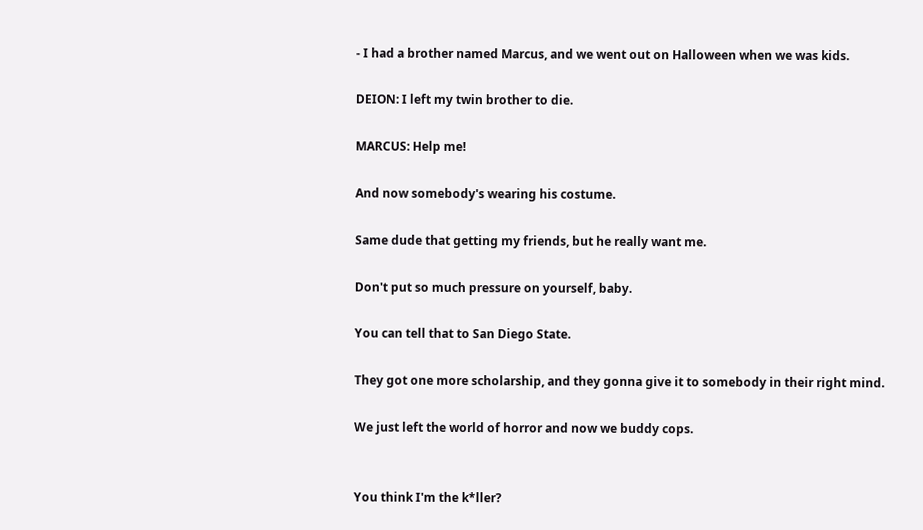- I had a brother named Marcus, and we went out on Halloween when we was kids.

DEION: I left my twin brother to die.

MARCUS: Help me!

And now somebody's wearing his costume.

Same dude that getting my friends, but he really want me.

Don't put so much pressure on yourself, baby.

You can tell that to San Diego State.

They got one more scholarship, and they gonna give it to somebody in their right mind.

We just left the world of horror and now we buddy cops.


You think I'm the k*ller?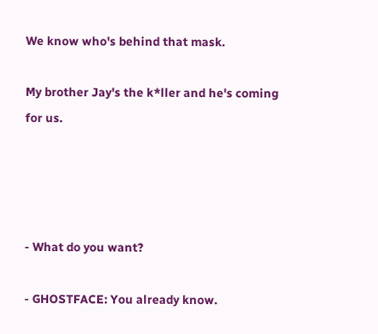We know who's behind that mask.

My brother Jay's the k*ller and he's coming for us.




- What do you want?

- GHOSTFACE: You already know.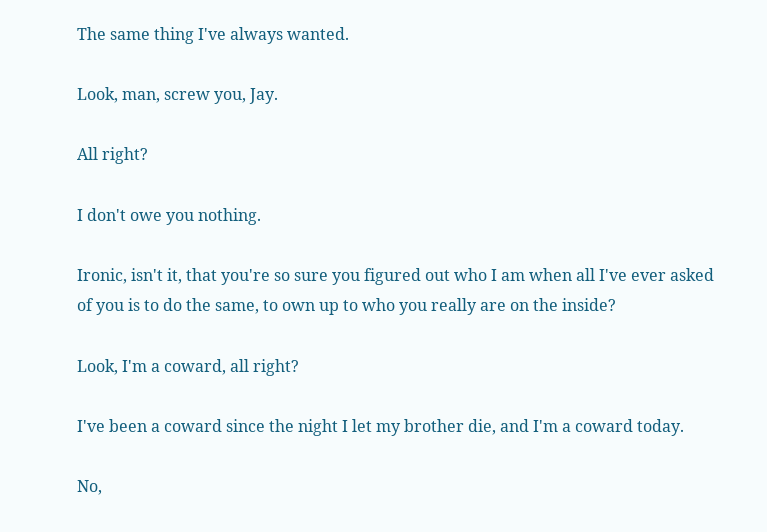The same thing I've always wanted.

Look, man, screw you, Jay.

All right?

I don't owe you nothing.

Ironic, isn't it, that you're so sure you figured out who I am when all I've ever asked of you is to do the same, to own up to who you really are on the inside?

Look, I'm a coward, all right?

I've been a coward since the night I let my brother die, and I'm a coward today.

No,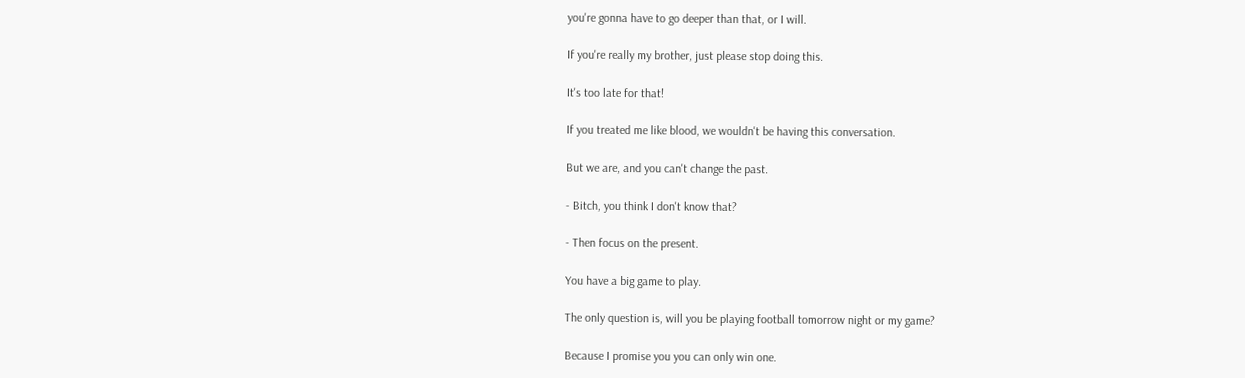you're gonna have to go deeper than that, or I will.

If you're really my brother, just please stop doing this.

It's too late for that!

If you treated me like blood, we wouldn't be having this conversation.

But we are, and you can't change the past.

- Bitch, you think I don't know that?

- Then focus on the present.

You have a big game to play.

The only question is, will you be playing football tomorrow night or my game?

Because I promise you you can only win one.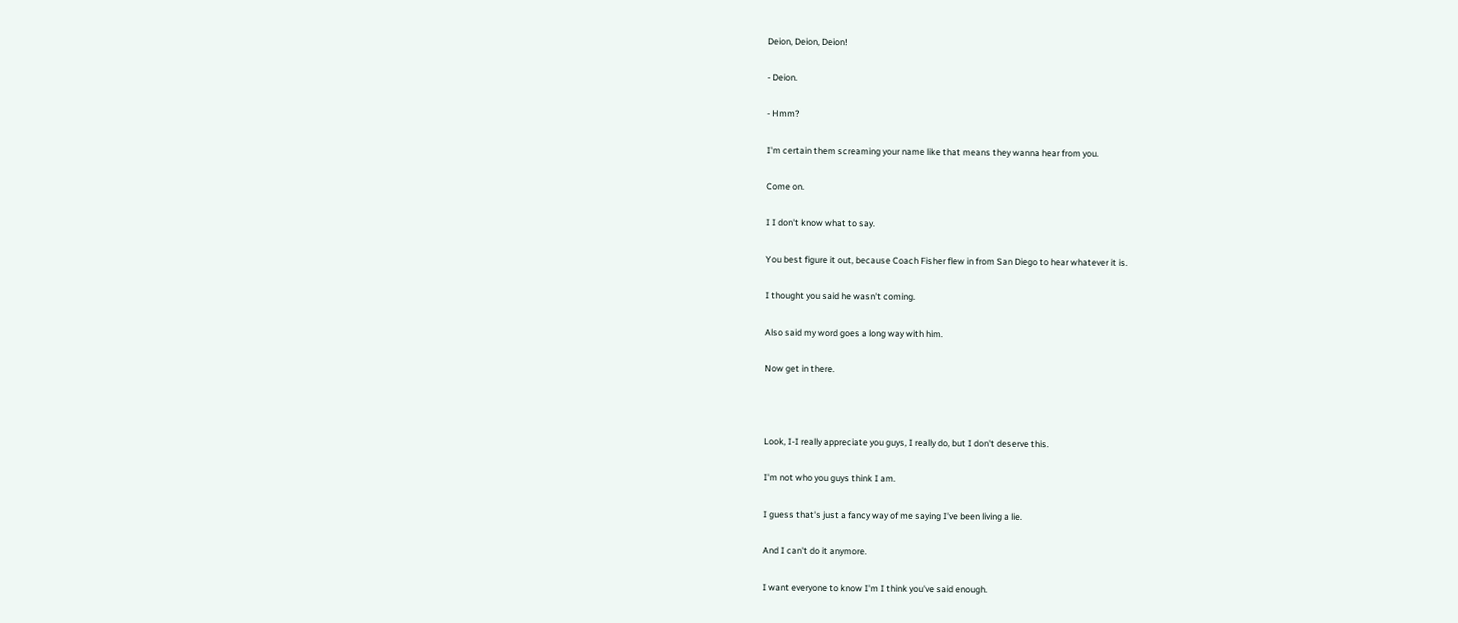Deion, Deion, Deion!

- Deion.

- Hmm?

I'm certain them screaming your name like that means they wanna hear from you.

Come on.

I I don't know what to say.

You best figure it out, because Coach Fisher flew in from San Diego to hear whatever it is.

I thought you said he wasn't coming.

Also said my word goes a long way with him.

Now get in there.



Look, I-I really appreciate you guys, I really do, but I don't deserve this.

I'm not who you guys think I am.

I guess that's just a fancy way of me saying I've been living a lie.

And I can't do it anymore.

I want everyone to know I'm I think you've said enough.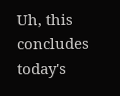Uh, this concludes today's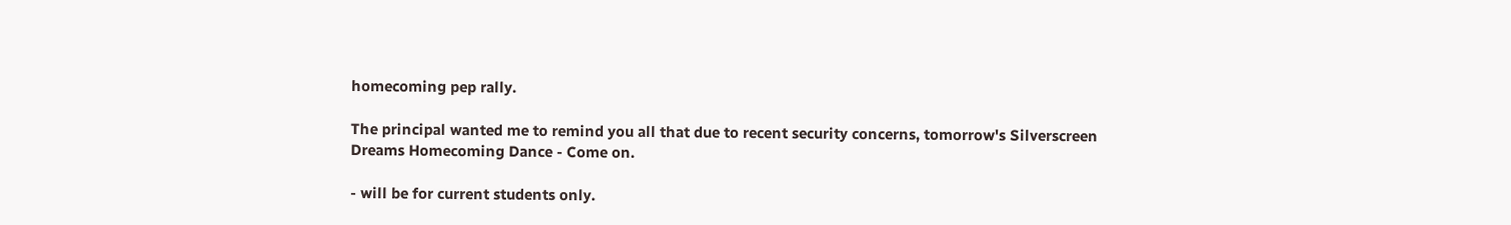homecoming pep rally.

The principal wanted me to remind you all that due to recent security concerns, tomorrow's Silverscreen Dreams Homecoming Dance - Come on.

- will be for current students only.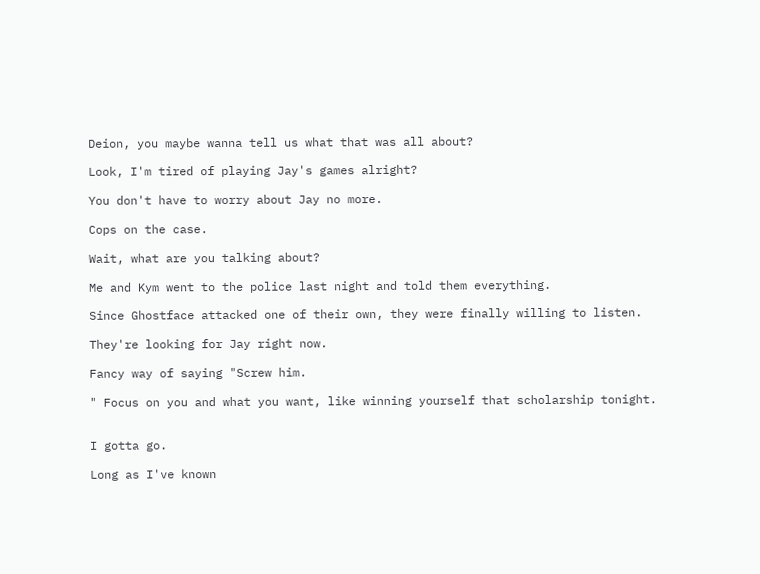Deion, you maybe wanna tell us what that was all about?

Look, I'm tired of playing Jay's games alright?

You don't have to worry about Jay no more.

Cops on the case.

Wait, what are you talking about?

Me and Kym went to the police last night and told them everything.

Since Ghostface attacked one of their own, they were finally willing to listen.

They're looking for Jay right now.

Fancy way of saying "Screw him.

" Focus on you and what you want, like winning yourself that scholarship tonight.


I gotta go.

Long as I've known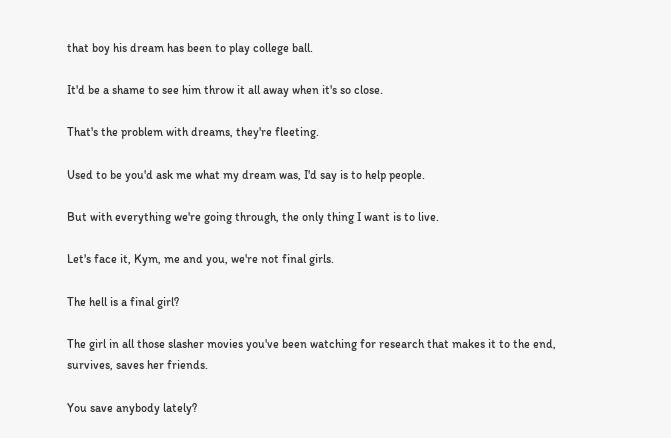that boy his dream has been to play college ball.

It'd be a shame to see him throw it all away when it's so close.

That's the problem with dreams, they're fleeting.

Used to be you'd ask me what my dream was, I'd say is to help people.

But with everything we're going through, the only thing I want is to live.

Let's face it, Kym, me and you, we're not final girls.

The hell is a final girl?

The girl in all those slasher movies you've been watching for research that makes it to the end, survives, saves her friends.

You save anybody lately?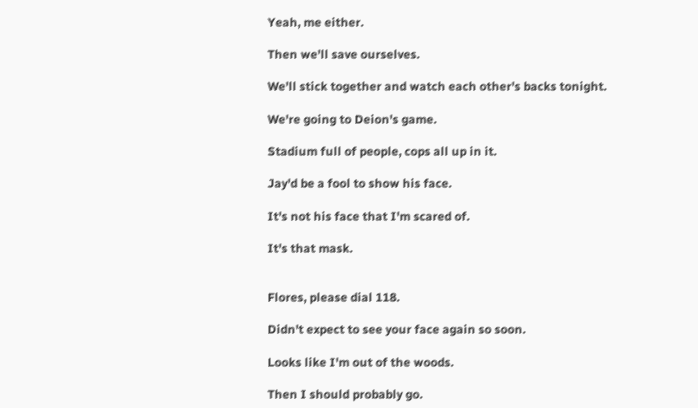Yeah, me either.

Then we'll save ourselves.

We'll stick together and watch each other's backs tonight.

We're going to Deion's game.

Stadium full of people, cops all up in it.

Jay'd be a fool to show his face.

It's not his face that I'm scared of.

It's that mask.


Flores, please dial 118.

Didn't expect to see your face again so soon.

Looks like I'm out of the woods.

Then I should probably go.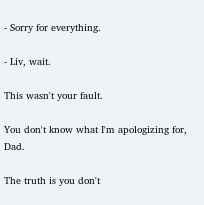- Sorry for everything.

- Liv, wait.

This wasn't your fault.

You don't know what I'm apologizing for, Dad.

The truth is you don't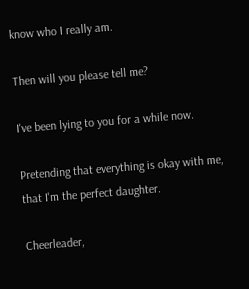know who I really am.

Then will you please tell me?

I've been lying to you for a while now.

Pretending that everything is okay with me, that I'm the perfect daughter.

Cheerleader,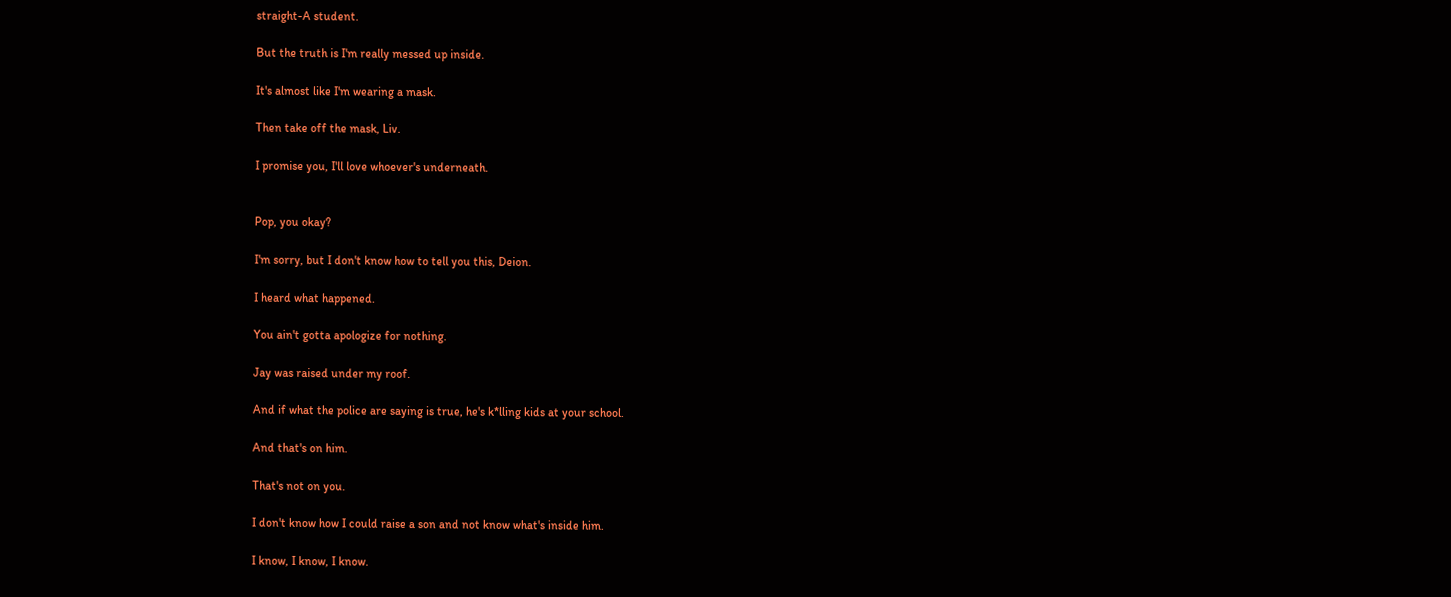straight-A student.

But the truth is I'm really messed up inside.

It's almost like I'm wearing a mask.

Then take off the mask, Liv.

I promise you, I'll love whoever's underneath.


Pop, you okay?

I'm sorry, but I don't know how to tell you this, Deion.

I heard what happened.

You ain't gotta apologize for nothing.

Jay was raised under my roof.

And if what the police are saying is true, he's k*lling kids at your school.

And that's on him.

That's not on you.

I don't know how I could raise a son and not know what's inside him.

I know, I know, I know.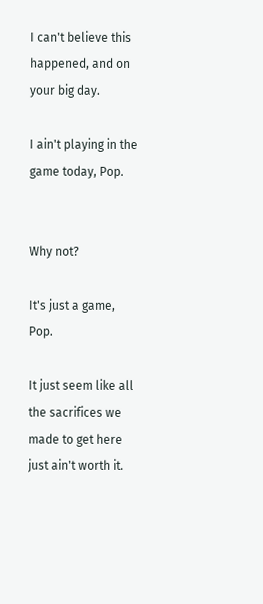I can't believe this happened, and on your big day.

I ain't playing in the game today, Pop.


Why not?

It's just a game, Pop.

It just seem like all the sacrifices we made to get here just ain't worth it.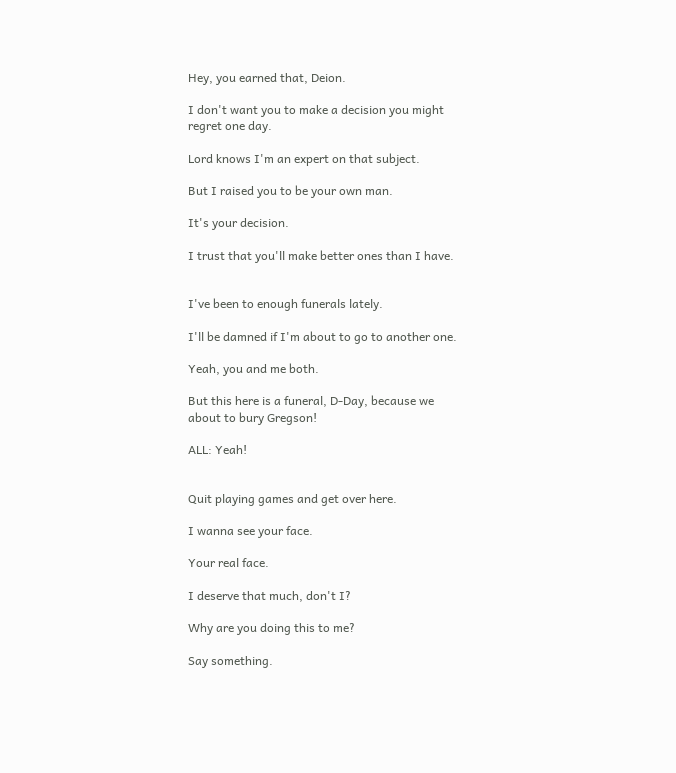Hey, you earned that, Deion.

I don't want you to make a decision you might regret one day.

Lord knows I'm an expert on that subject.

But I raised you to be your own man.

It's your decision.

I trust that you'll make better ones than I have.


I've been to enough funerals lately.

I'll be damned if I'm about to go to another one.

Yeah, you and me both.

But this here is a funeral, D-Day, because we about to bury Gregson!

ALL: Yeah!


Quit playing games and get over here.

I wanna see your face.

Your real face.

I deserve that much, don't I?

Why are you doing this to me?

Say something.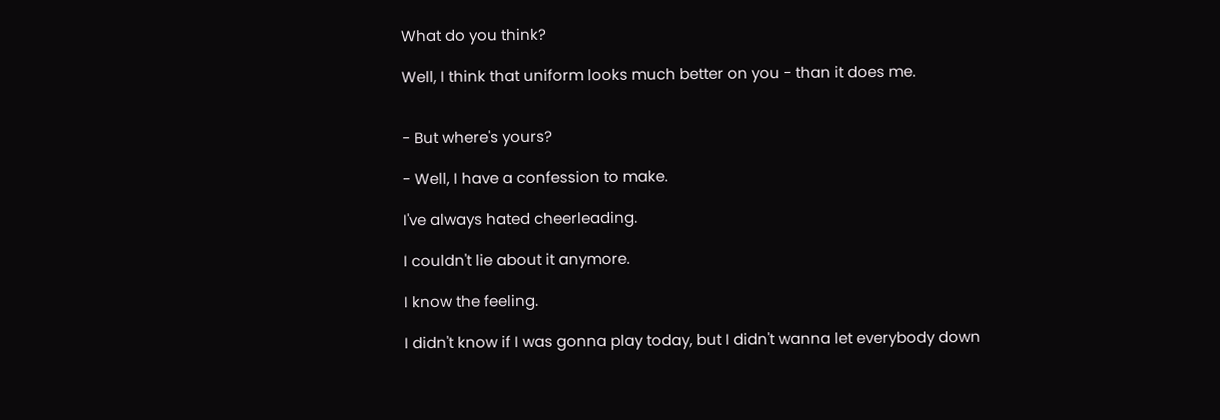What do you think?

Well, I think that uniform looks much better on you - than it does me.


- But where's yours?

- Well, I have a confession to make.

I've always hated cheerleading.

I couldn't lie about it anymore.

I know the feeling.

I didn't know if I was gonna play today, but I didn't wanna let everybody down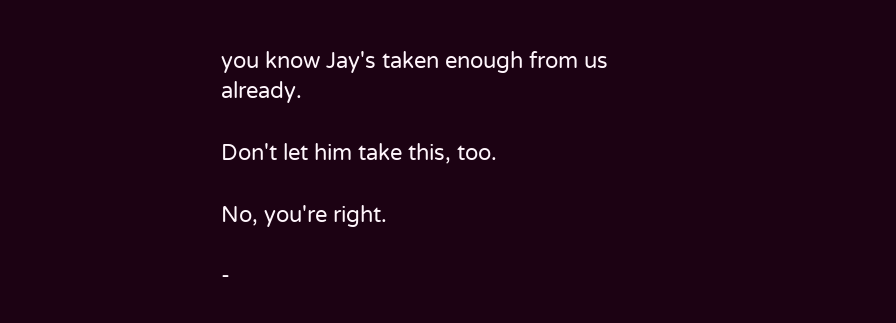you know Jay's taken enough from us already.

Don't let him take this, too.

No, you're right.

-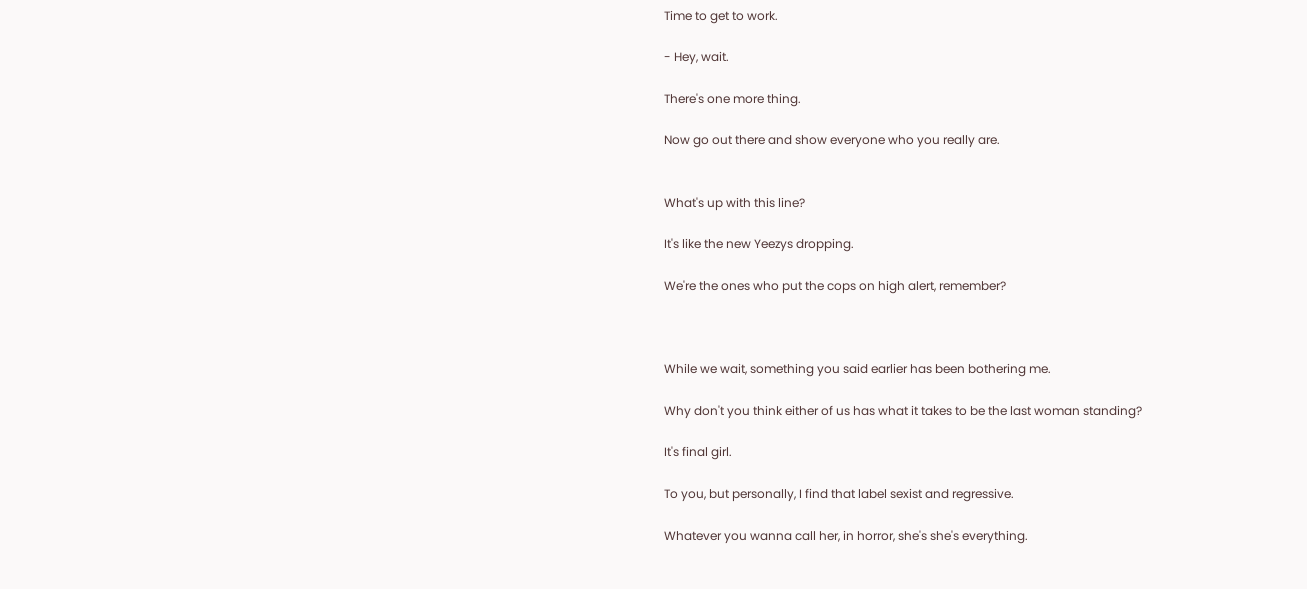Time to get to work.

- Hey, wait.

There's one more thing.

Now go out there and show everyone who you really are.


What's up with this line?

It's like the new Yeezys dropping.

We're the ones who put the cops on high alert, remember?



While we wait, something you said earlier has been bothering me.

Why don't you think either of us has what it takes to be the last woman standing?

It's final girl.

To you, but personally, I find that label sexist and regressive.

Whatever you wanna call her, in horror, she's she's everything.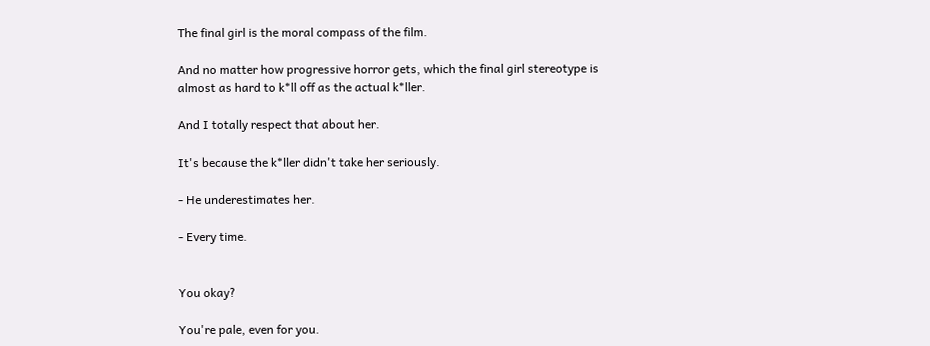The final girl is the moral compass of the film.

And no matter how progressive horror gets, which the final girl stereotype is almost as hard to k*ll off as the actual k*ller.

And I totally respect that about her.

It's because the k*ller didn't take her seriously.

- He underestimates her.

- Every time.


You okay?

You're pale, even for you.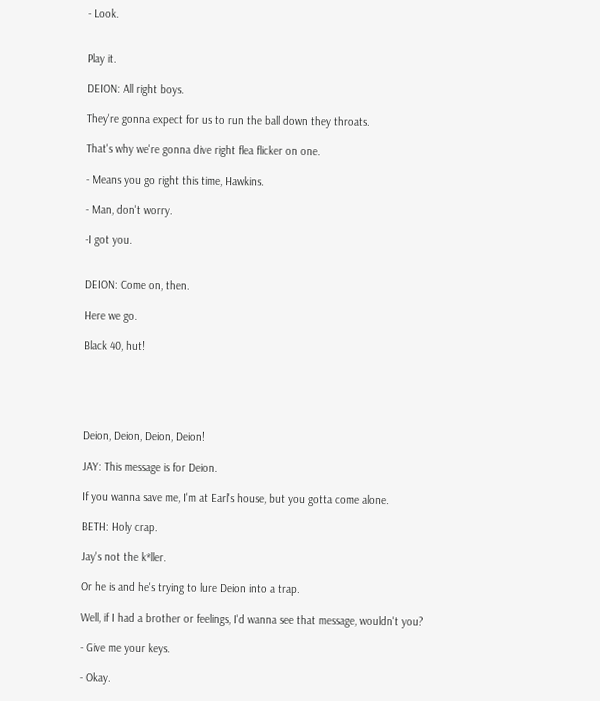- Look.


Play it.

DEION: All right boys.

They're gonna expect for us to run the ball down they throats.

That's why we're gonna dive right flea flicker on one.

- Means you go right this time, Hawkins.

- Man, don't worry.

-I got you.


DEION: Come on, then.

Here we go.

Black 40, hut!





Deion, Deion, Deion, Deion!

JAY: This message is for Deion.

If you wanna save me, I'm at Earl's house, but you gotta come alone.

BETH: Holy crap.

Jay's not the k*ller.

Or he is and he's trying to lure Deion into a trap.

Well, if I had a brother or feelings, I'd wanna see that message, wouldn't you?

- Give me your keys.

- Okay.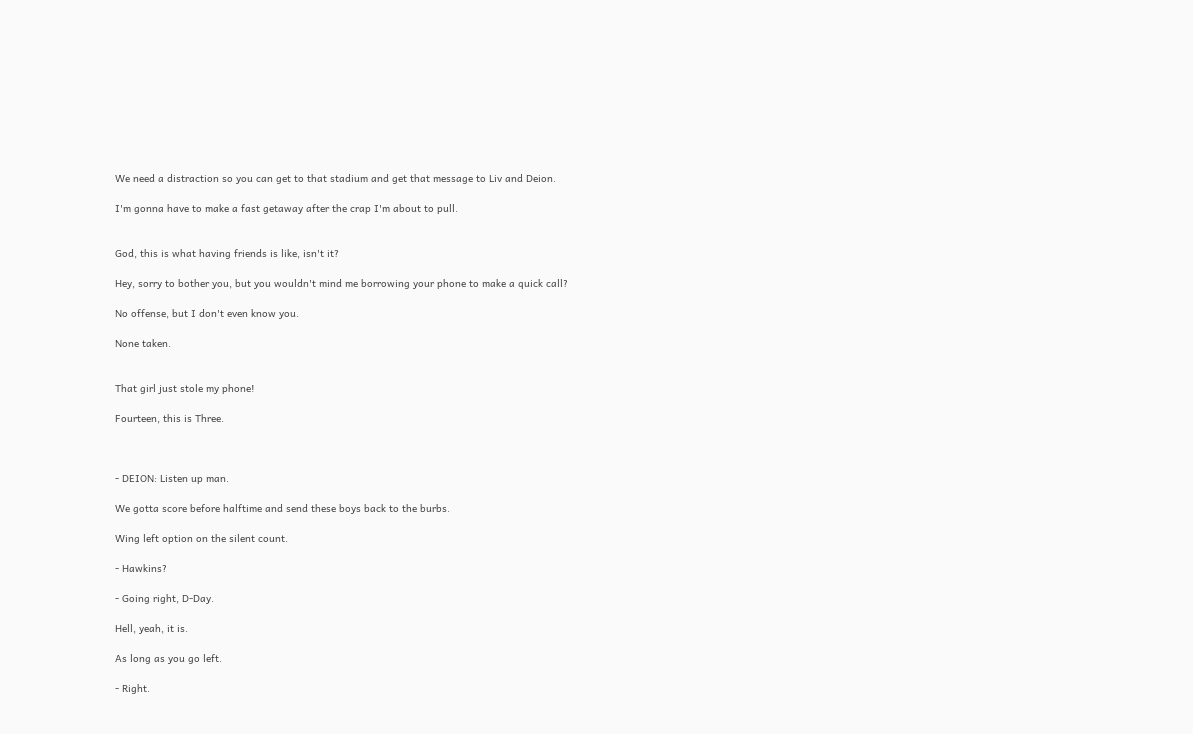We need a distraction so you can get to that stadium and get that message to Liv and Deion.

I'm gonna have to make a fast getaway after the crap I'm about to pull.


God, this is what having friends is like, isn't it?

Hey, sorry to bother you, but you wouldn't mind me borrowing your phone to make a quick call?

No offense, but I don't even know you.

None taken.


That girl just stole my phone!

Fourteen, this is Three.



- DEION: Listen up man.

We gotta score before halftime and send these boys back to the burbs.

Wing left option on the silent count.

- Hawkins?

- Going right, D-Day.

Hell, yeah, it is.

As long as you go left.

- Right.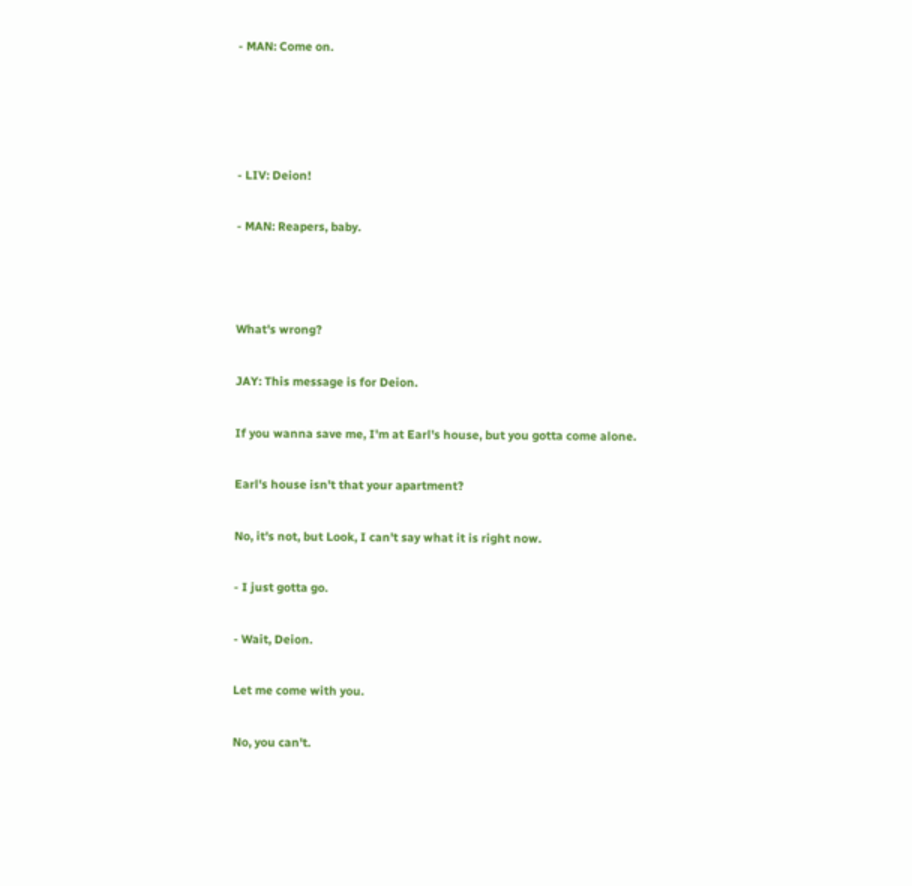- MAN: Come on.




- LIV: Deion!

- MAN: Reapers, baby.



What's wrong?

JAY: This message is for Deion.

If you wanna save me, I'm at Earl's house, but you gotta come alone.

Earl's house isn't that your apartment?

No, it's not, but Look, I can't say what it is right now.

- I just gotta go.

- Wait, Deion.

Let me come with you.

No, you can't.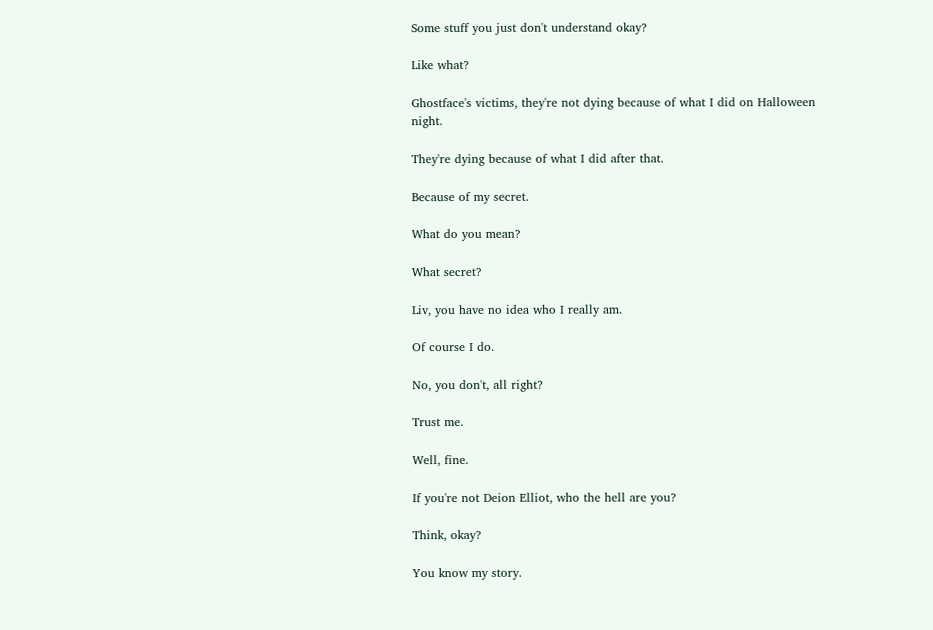Some stuff you just don't understand okay?

Like what?

Ghostface's victims, they're not dying because of what I did on Halloween night.

They're dying because of what I did after that.

Because of my secret.

What do you mean?

What secret?

Liv, you have no idea who I really am.

Of course I do.

No, you don't, all right?

Trust me.

Well, fine.

If you're not Deion Elliot, who the hell are you?

Think, okay?

You know my story.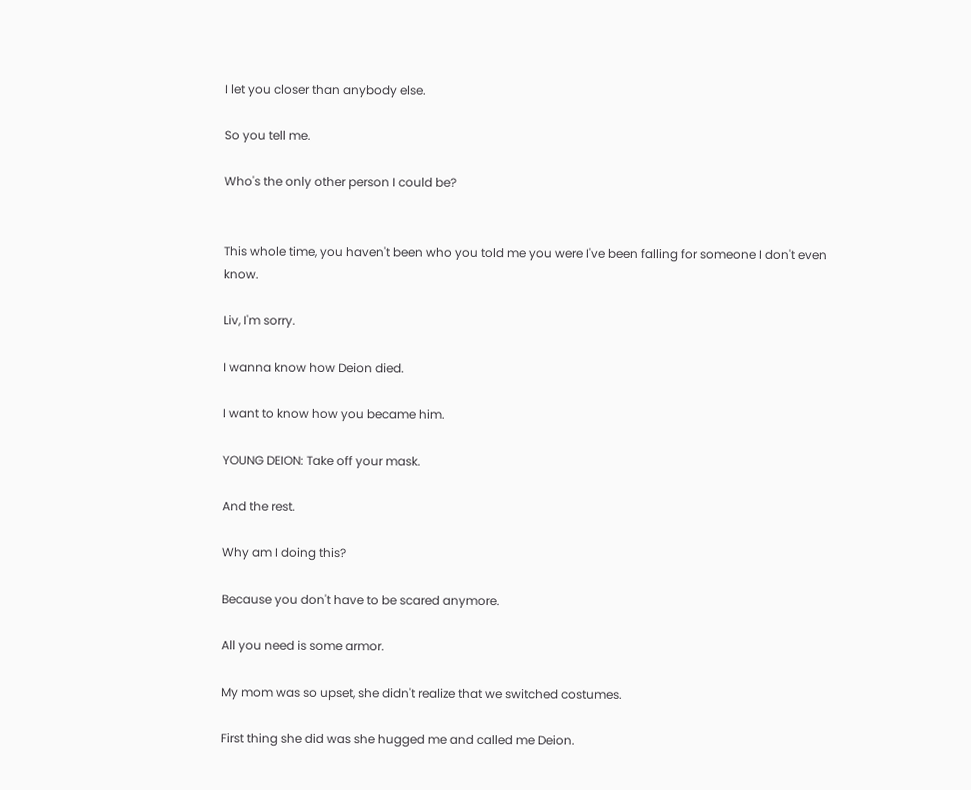I let you closer than anybody else.

So you tell me.

Who's the only other person I could be?


This whole time, you haven't been who you told me you were I've been falling for someone I don't even know.

Liv, I'm sorry.

I wanna know how Deion died.

I want to know how you became him.

YOUNG DEION: Take off your mask.

And the rest.

Why am I doing this?

Because you don't have to be scared anymore.

All you need is some armor.

My mom was so upset, she didn't realize that we switched costumes.

First thing she did was she hugged me and called me Deion.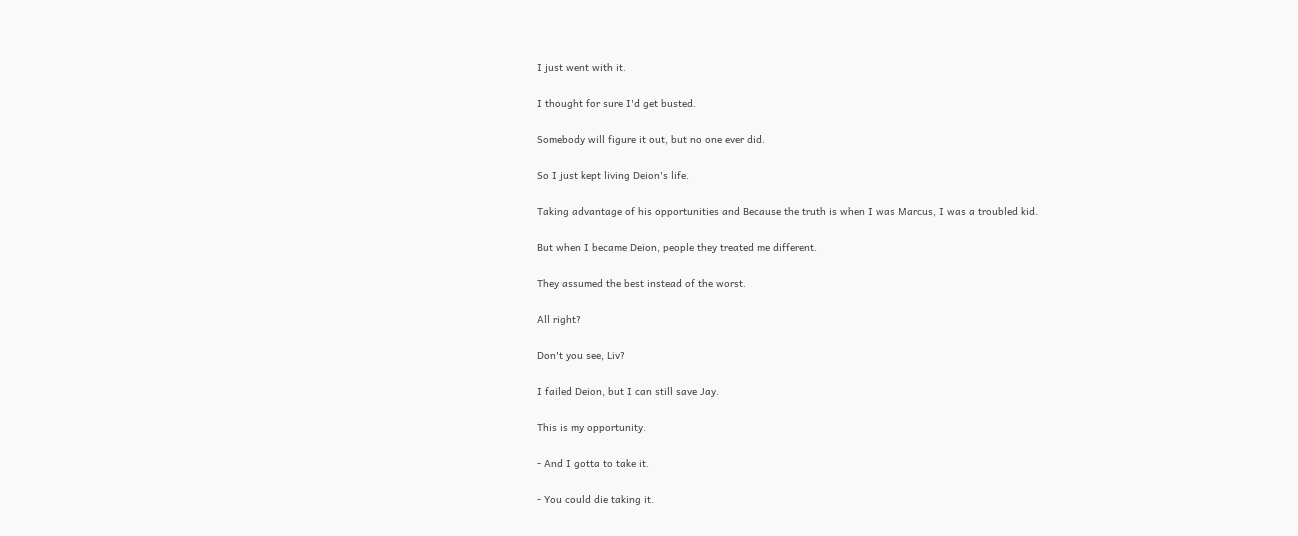I just went with it.

I thought for sure I'd get busted.

Somebody will figure it out, but no one ever did.

So I just kept living Deion's life.

Taking advantage of his opportunities and Because the truth is when I was Marcus, I was a troubled kid.

But when I became Deion, people they treated me different.

They assumed the best instead of the worst.

All right?

Don't you see, Liv?

I failed Deion, but I can still save Jay.

This is my opportunity.

- And I gotta to take it.

- You could die taking it.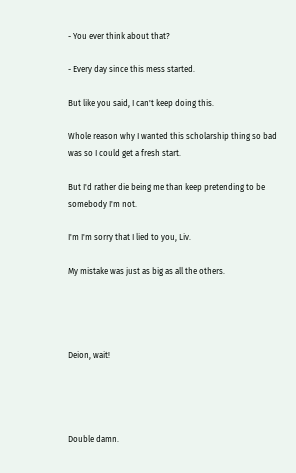- You ever think about that?

- Every day since this mess started.

But like you said, I can't keep doing this.

Whole reason why I wanted this scholarship thing so bad was so I could get a fresh start.

But I'd rather die being me than keep pretending to be somebody I'm not.

I'm I'm sorry that I lied to you, Liv.

My mistake was just as big as all the others.




Deion, wait!




Double damn.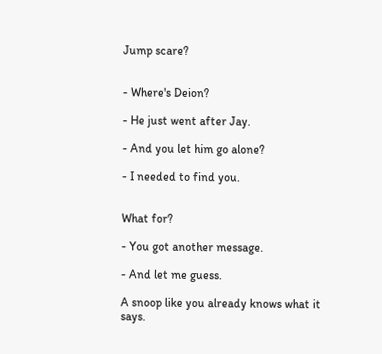Jump scare?


- Where's Deion?

- He just went after Jay.

- And you let him go alone?

- I needed to find you.


What for?

- You got another message.

- And let me guess.

A snoop like you already knows what it says.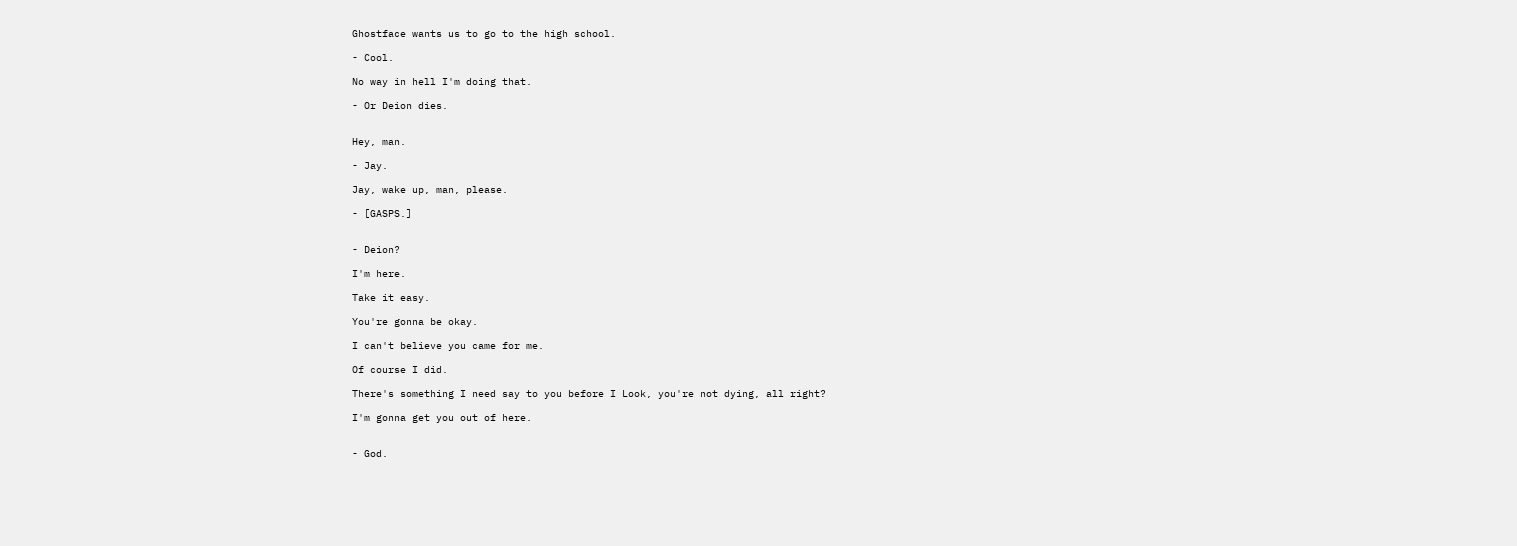Ghostface wants us to go to the high school.

- Cool.

No way in hell I'm doing that.

- Or Deion dies.


Hey, man.

- Jay.

Jay, wake up, man, please.

- [GASPS.]


- Deion?

I'm here.

Take it easy.

You're gonna be okay.

I can't believe you came for me.

Of course I did.

There's something I need say to you before I Look, you're not dying, all right?

I'm gonna get you out of here.


- God.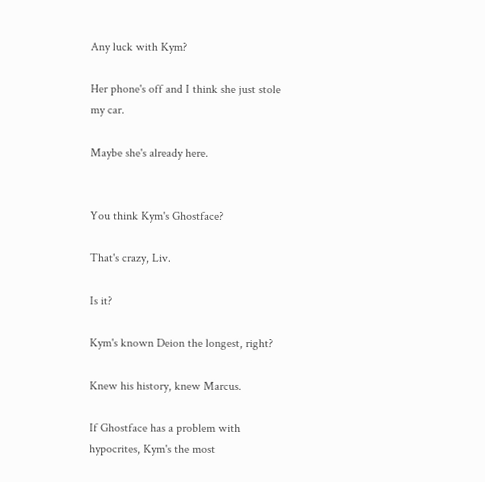Any luck with Kym?

Her phone's off and I think she just stole my car.

Maybe she's already here.


You think Kym's Ghostface?

That's crazy, Liv.

Is it?

Kym's known Deion the longest, right?

Knew his history, knew Marcus.

If Ghostface has a problem with hypocrites, Kym's the most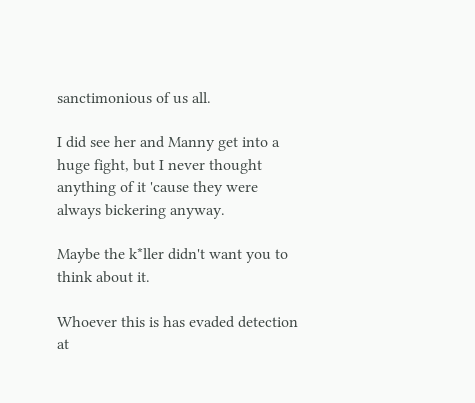sanctimonious of us all.

I did see her and Manny get into a huge fight, but I never thought anything of it 'cause they were always bickering anyway.

Maybe the k*ller didn't want you to think about it.

Whoever this is has evaded detection at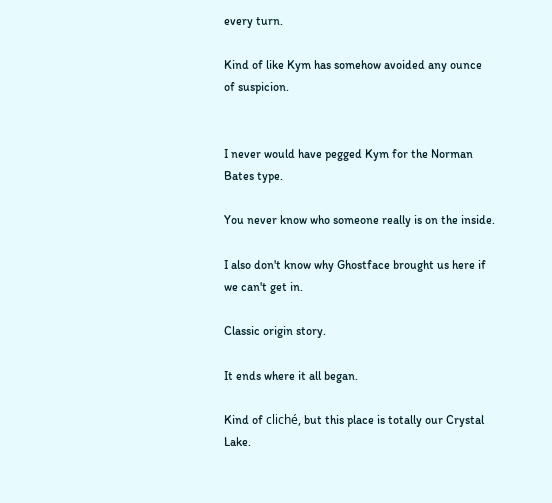every turn.

Kind of like Kym has somehow avoided any ounce of suspicion.


I never would have pegged Kym for the Norman Bates type.

You never know who someone really is on the inside.

I also don't know why Ghostface brought us here if we can't get in.

Classic origin story.

It ends where it all began.

Kind of cliché, but this place is totally our Crystal Lake.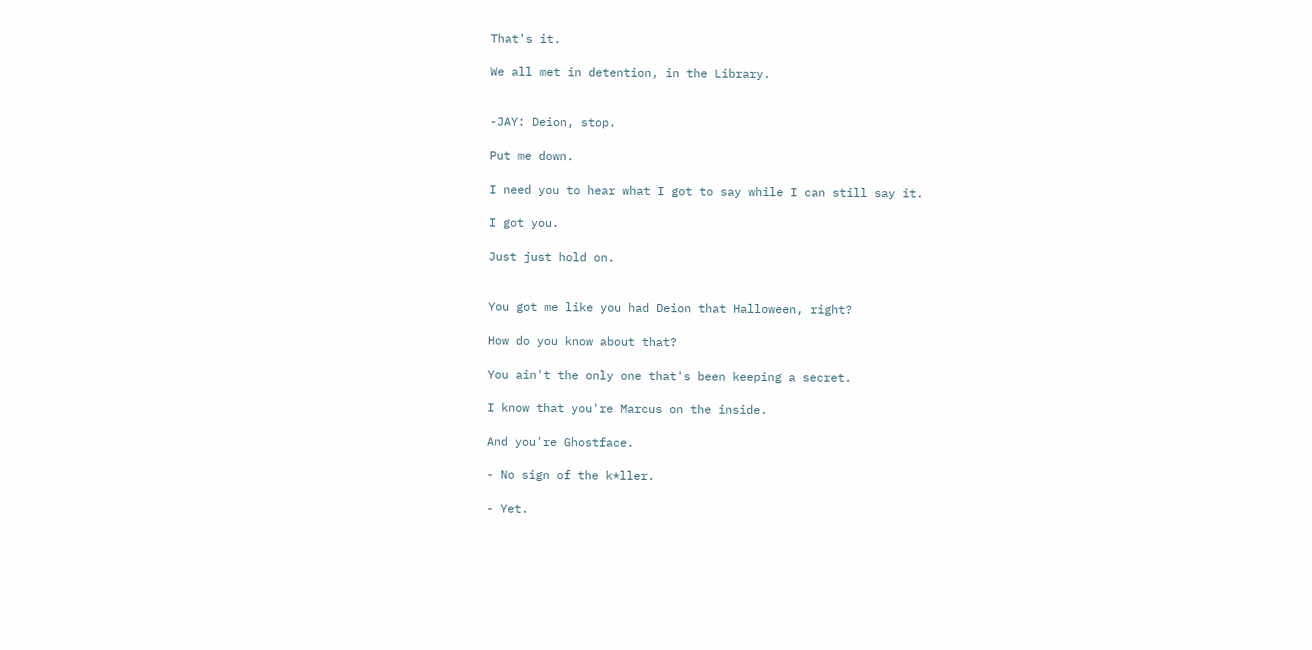That's it.

We all met in detention, in the Library.


-JAY: Deion, stop.

Put me down.

I need you to hear what I got to say while I can still say it.

I got you.

Just just hold on.


You got me like you had Deion that Halloween, right?

How do you know about that?

You ain't the only one that's been keeping a secret.

I know that you're Marcus on the inside.

And you're Ghostface.

- No sign of the k*ller.

- Yet.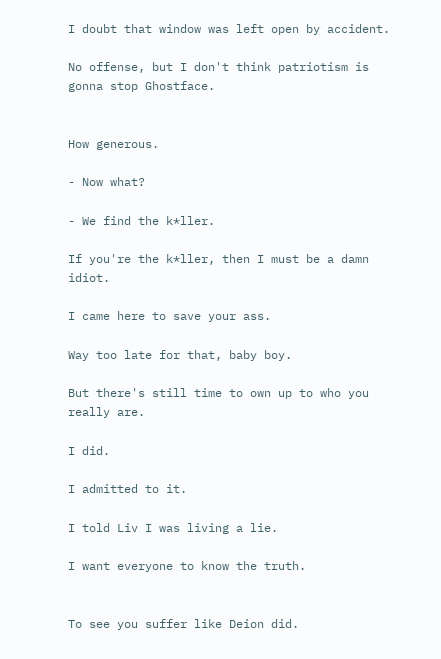I doubt that window was left open by accident.

No offense, but I don't think patriotism is gonna stop Ghostface.


How generous.

- Now what?

- We find the k*ller.

If you're the k*ller, then I must be a damn idiot.

I came here to save your ass.

Way too late for that, baby boy.

But there's still time to own up to who you really are.

I did.

I admitted to it.

I told Liv I was living a lie.

I want everyone to know the truth.


To see you suffer like Deion did.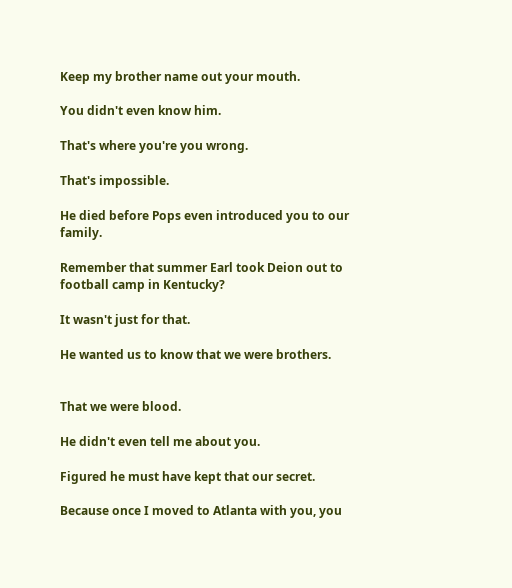Keep my brother name out your mouth.

You didn't even know him.

That's where you're you wrong.

That's impossible.

He died before Pops even introduced you to our family.

Remember that summer Earl took Deion out to football camp in Kentucky?

It wasn't just for that.

He wanted us to know that we were brothers.


That we were blood.

He didn't even tell me about you.

Figured he must have kept that our secret.

Because once I moved to Atlanta with you, you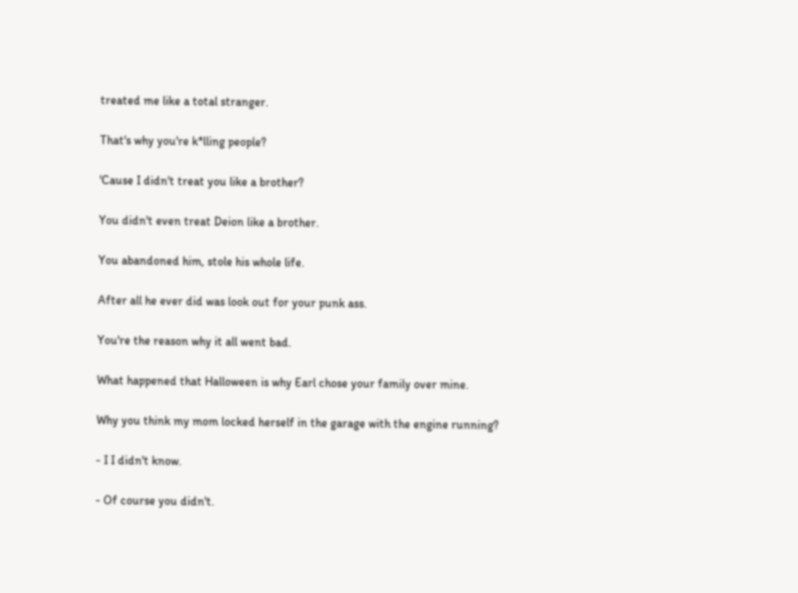treated me like a total stranger.

That's why you're k*lling people?

'Cause I didn't treat you like a brother?

You didn't even treat Deion like a brother.

You abandoned him, stole his whole life.

After all he ever did was look out for your punk ass.

You're the reason why it all went bad.

What happened that Halloween is why Earl chose your family over mine.

Why you think my mom locked herself in the garage with the engine running?

- I I didn't know.

- Of course you didn't.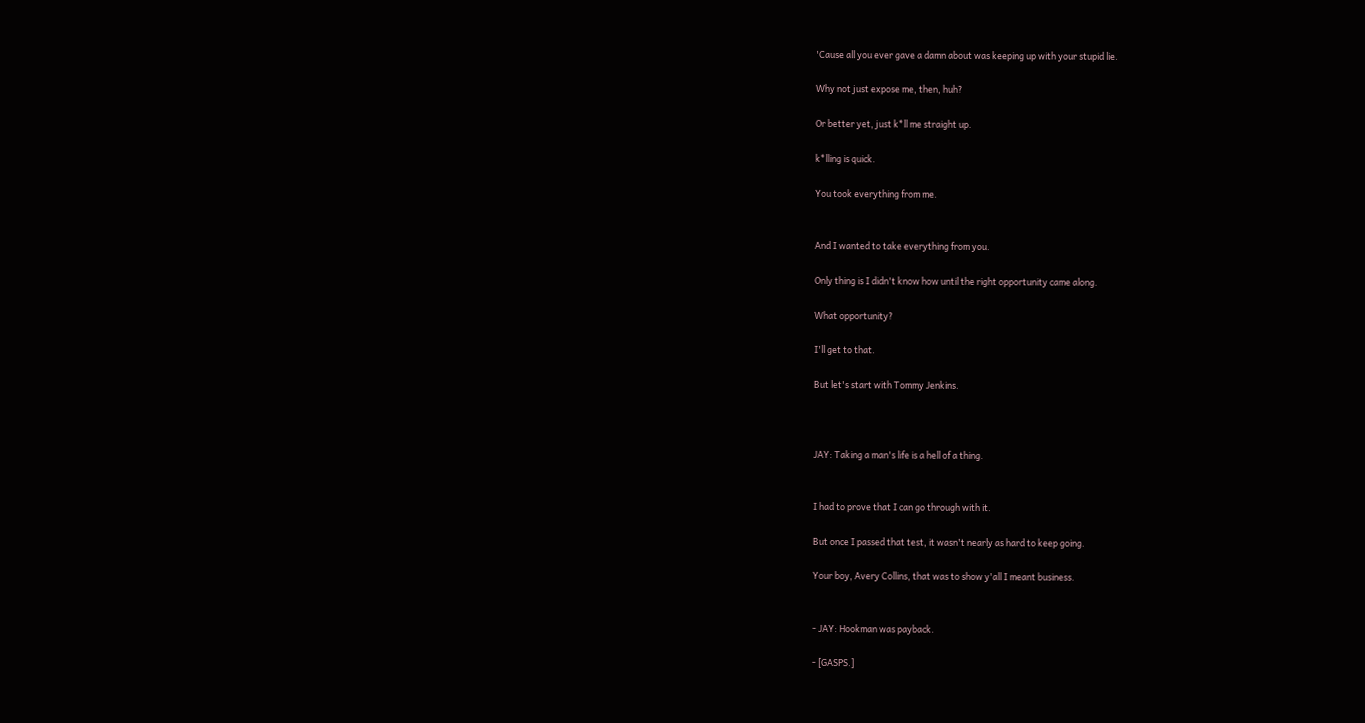'Cause all you ever gave a damn about was keeping up with your stupid lie.

Why not just expose me, then, huh?

Or better yet, just k*ll me straight up.

k*lling is quick.

You took everything from me.


And I wanted to take everything from you.

Only thing is I didn't know how until the right opportunity came along.

What opportunity?

I'll get to that.

But let's start with Tommy Jenkins.



JAY: Taking a man's life is a hell of a thing.


I had to prove that I can go through with it.

But once I passed that test, it wasn't nearly as hard to keep going.

Your boy, Avery Collins, that was to show y'all I meant business.


- JAY: Hookman was payback.

- [GASPS.]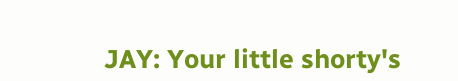JAY: Your little shorty's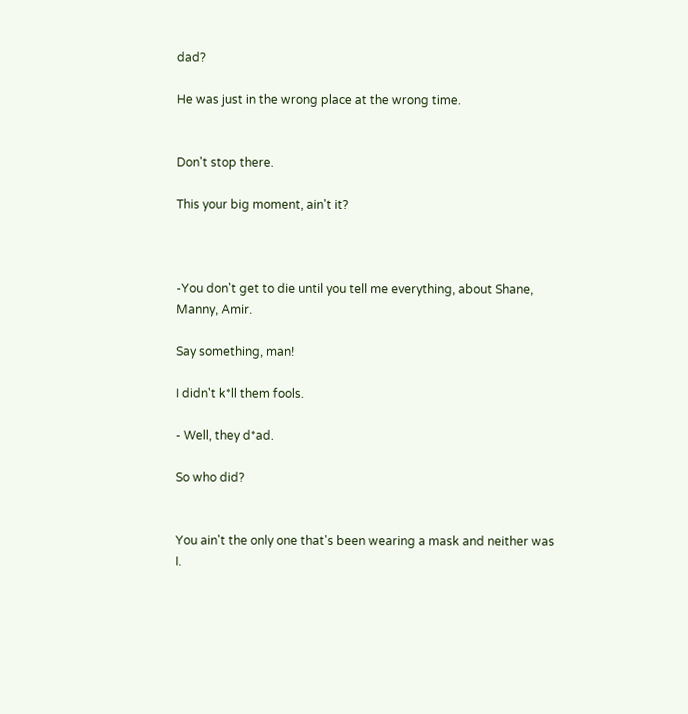dad?

He was just in the wrong place at the wrong time.


Don't stop there.

This your big moment, ain't it?



-You don't get to die until you tell me everything, about Shane, Manny, Amir.

Say something, man!

I didn't k*ll them fools.

- Well, they d*ad.

So who did?


You ain't the only one that's been wearing a mask and neither was I.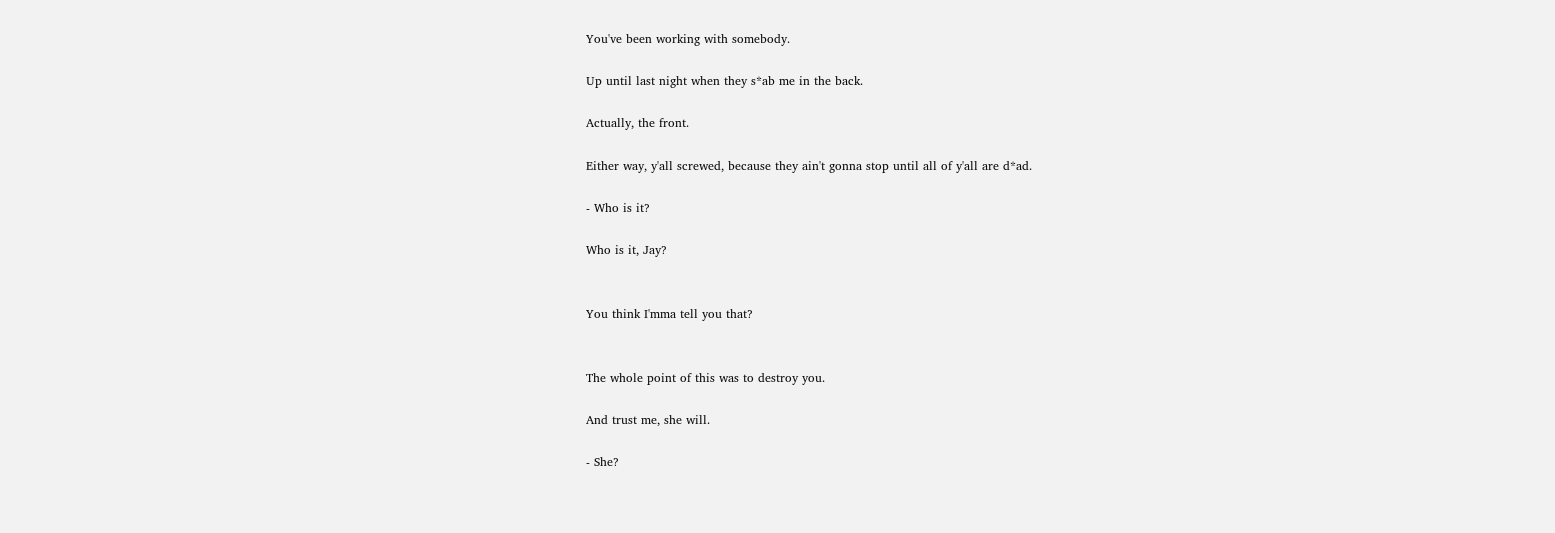You've been working with somebody.

Up until last night when they s*ab me in the back.

Actually, the front.

Either way, y'all screwed, because they ain't gonna stop until all of y'all are d*ad.

- Who is it?

Who is it, Jay?


You think I'mma tell you that?


The whole point of this was to destroy you.

And trust me, she will.

- She?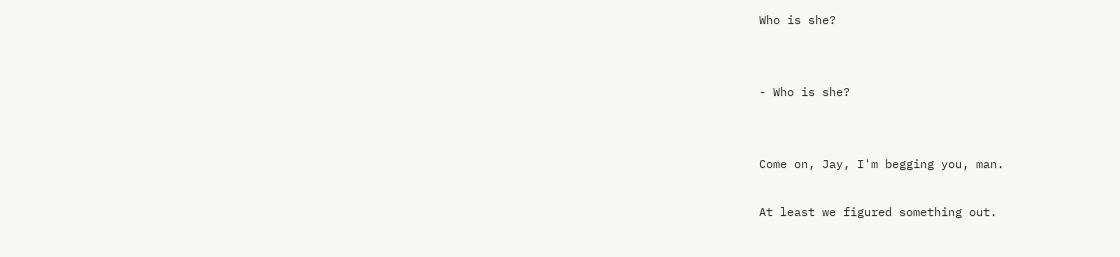Who is she?


- Who is she?


Come on, Jay, I'm begging you, man.

At least we figured something out.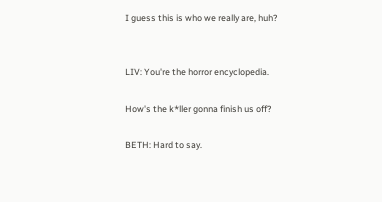I guess this is who we really are, huh?


LIV: You're the horror encyclopedia.

How's the k*ller gonna finish us off?

BETH: Hard to say.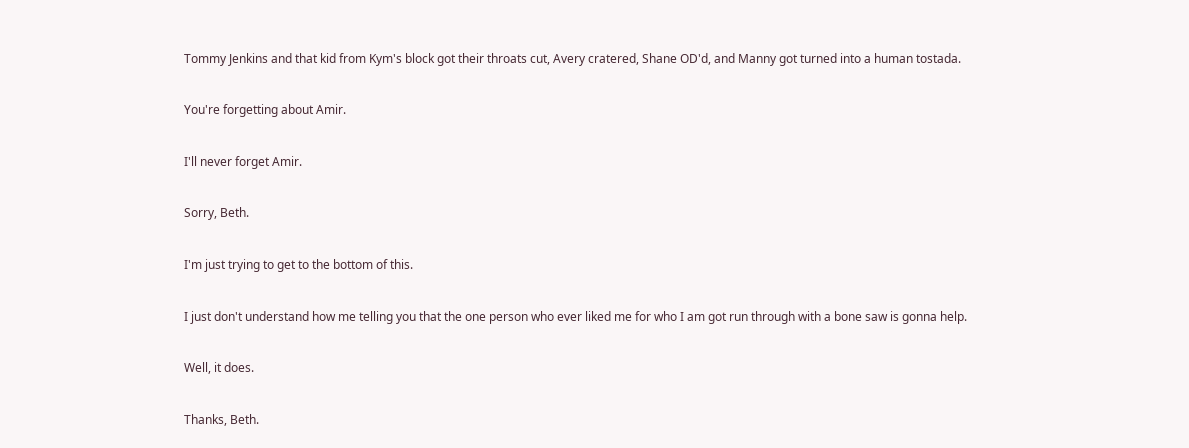Tommy Jenkins and that kid from Kym's block got their throats cut, Avery cratered, Shane OD'd, and Manny got turned into a human tostada.

You're forgetting about Amir.

I'll never forget Amir.

Sorry, Beth.

I'm just trying to get to the bottom of this.

I just don't understand how me telling you that the one person who ever liked me for who I am got run through with a bone saw is gonna help.

Well, it does.

Thanks, Beth.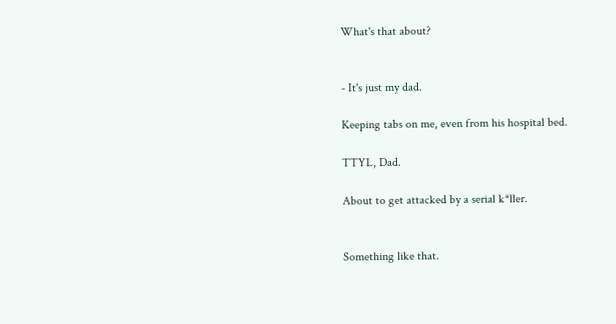What's that about?


- It's just my dad.

Keeping tabs on me, even from his hospital bed.

TTYL, Dad.

About to get attacked by a serial k*ller.


Something like that.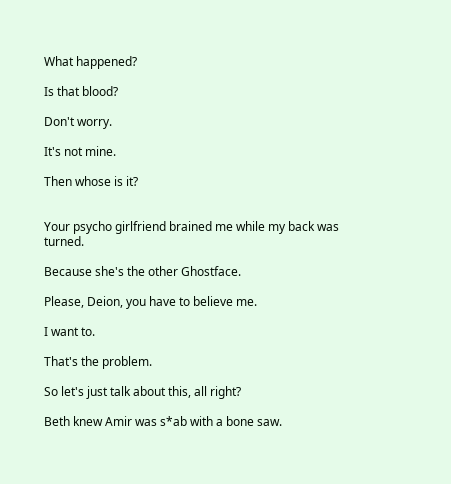What happened?

Is that blood?

Don't worry.

It's not mine.

Then whose is it?


Your psycho girlfriend brained me while my back was turned.

Because she's the other Ghostface.

Please, Deion, you have to believe me.

I want to.

That's the problem.

So let's just talk about this, all right?

Beth knew Amir was s*ab with a bone saw.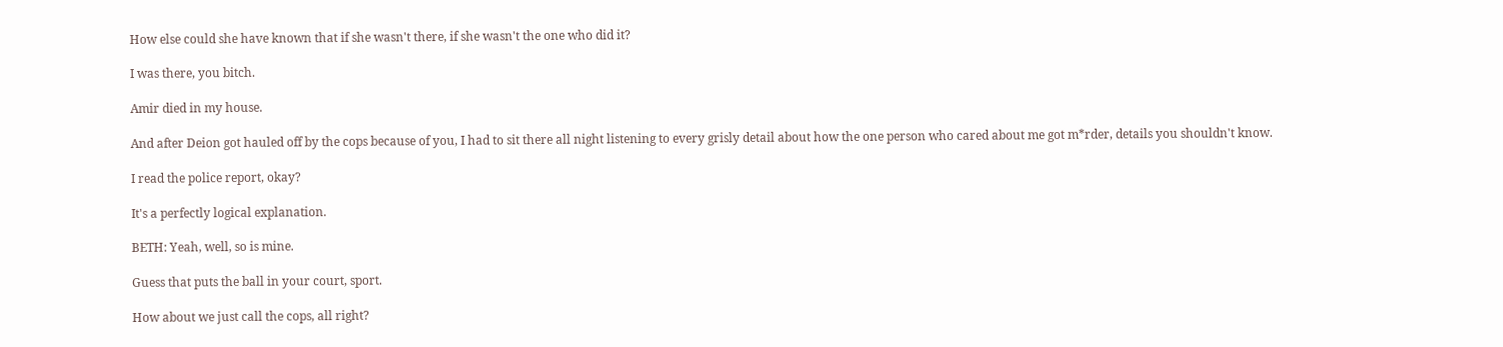How else could she have known that if she wasn't there, if she wasn't the one who did it?

I was there, you bitch.

Amir died in my house.

And after Deion got hauled off by the cops because of you, I had to sit there all night listening to every grisly detail about how the one person who cared about me got m*rder, details you shouldn't know.

I read the police report, okay?

It's a perfectly logical explanation.

BETH: Yeah, well, so is mine.

Guess that puts the ball in your court, sport.

How about we just call the cops, all right?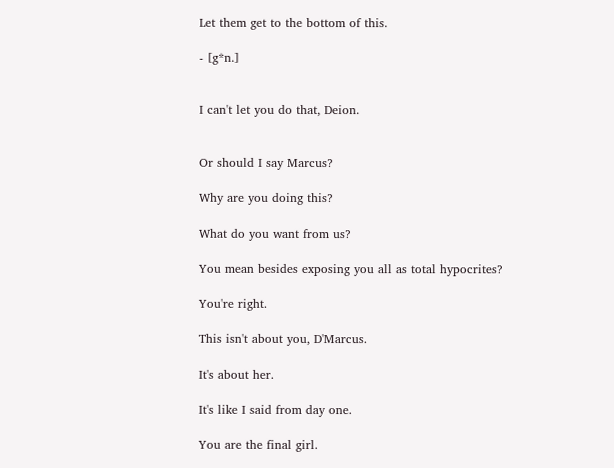Let them get to the bottom of this.

- [g*n.]


I can't let you do that, Deion.


Or should I say Marcus?

Why are you doing this?

What do you want from us?

You mean besides exposing you all as total hypocrites?

You're right.

This isn't about you, D'Marcus.

It's about her.

It's like I said from day one.

You are the final girl.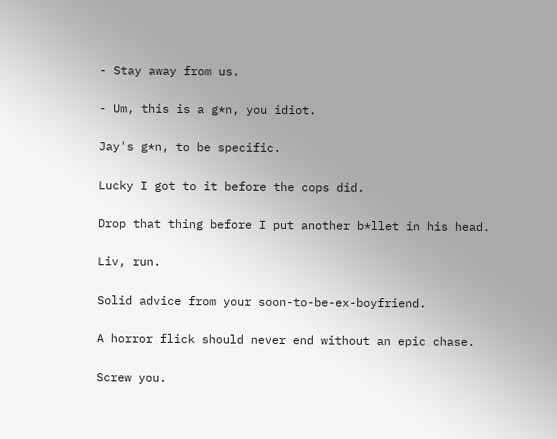- Stay away from us.

- Um, this is a g*n, you idiot.

Jay's g*n, to be specific.

Lucky I got to it before the cops did.

Drop that thing before I put another b*llet in his head.

Liv, run.

Solid advice from your soon-to-be-ex-boyfriend.

A horror flick should never end without an epic chase.

Screw you.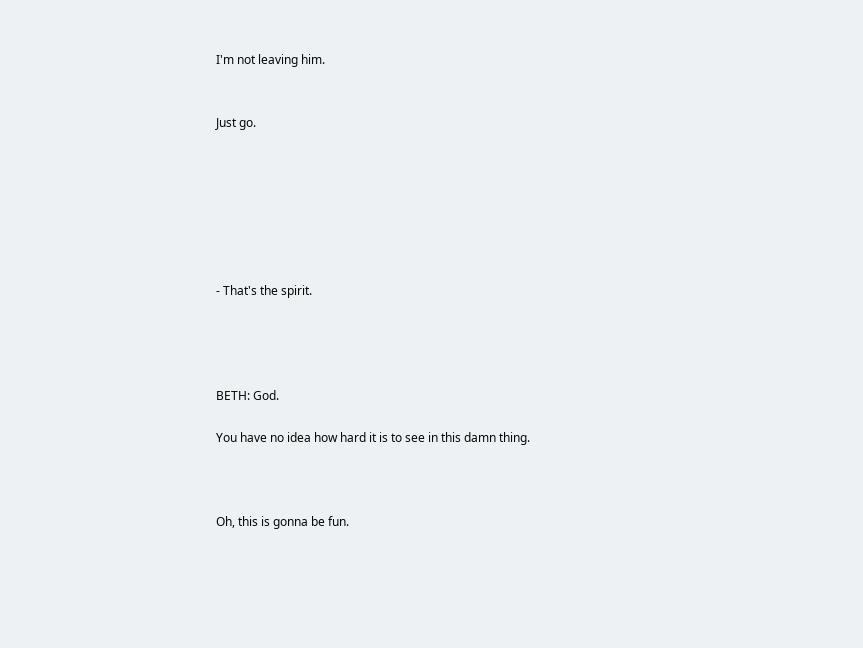I'm not leaving him.


Just go.







- That's the spirit.




BETH: God.

You have no idea how hard it is to see in this damn thing.



Oh, this is gonna be fun.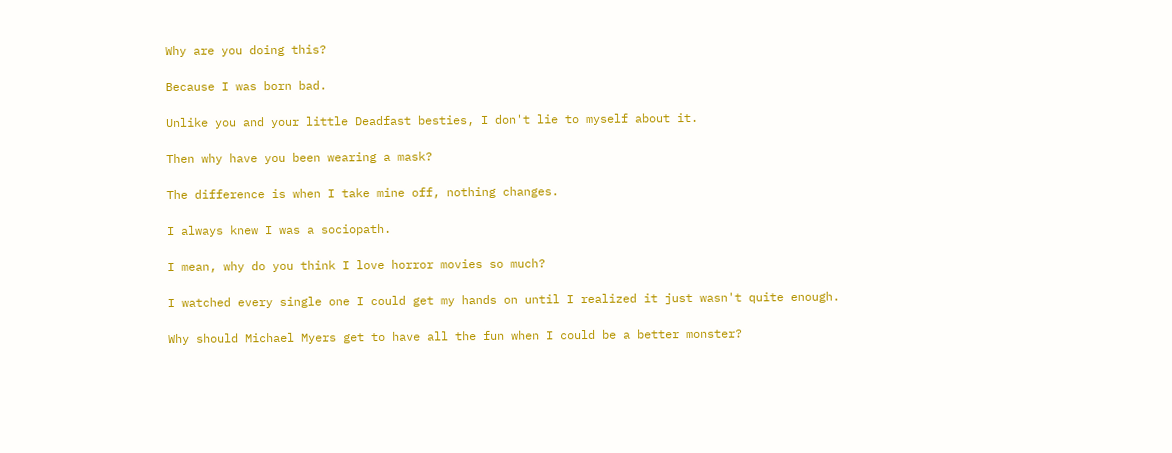Why are you doing this?

Because I was born bad.

Unlike you and your little Deadfast besties, I don't lie to myself about it.

Then why have you been wearing a mask?

The difference is when I take mine off, nothing changes.

I always knew I was a sociopath.

I mean, why do you think I love horror movies so much?

I watched every single one I could get my hands on until I realized it just wasn't quite enough.

Why should Michael Myers get to have all the fun when I could be a better monster?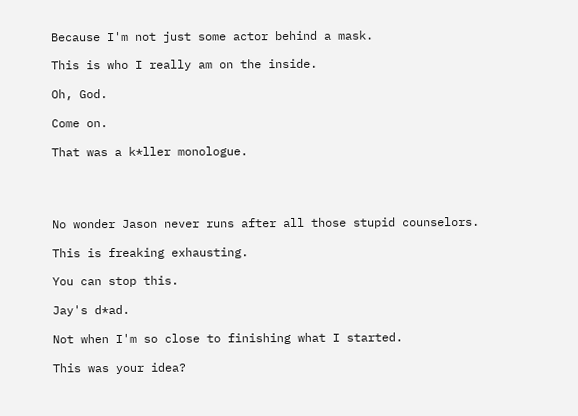Because I'm not just some actor behind a mask.

This is who I really am on the inside.

Oh, God.

Come on.

That was a k*ller monologue.




No wonder Jason never runs after all those stupid counselors.

This is freaking exhausting.

You can stop this.

Jay's d*ad.

Not when I'm so close to finishing what I started.

This was your idea?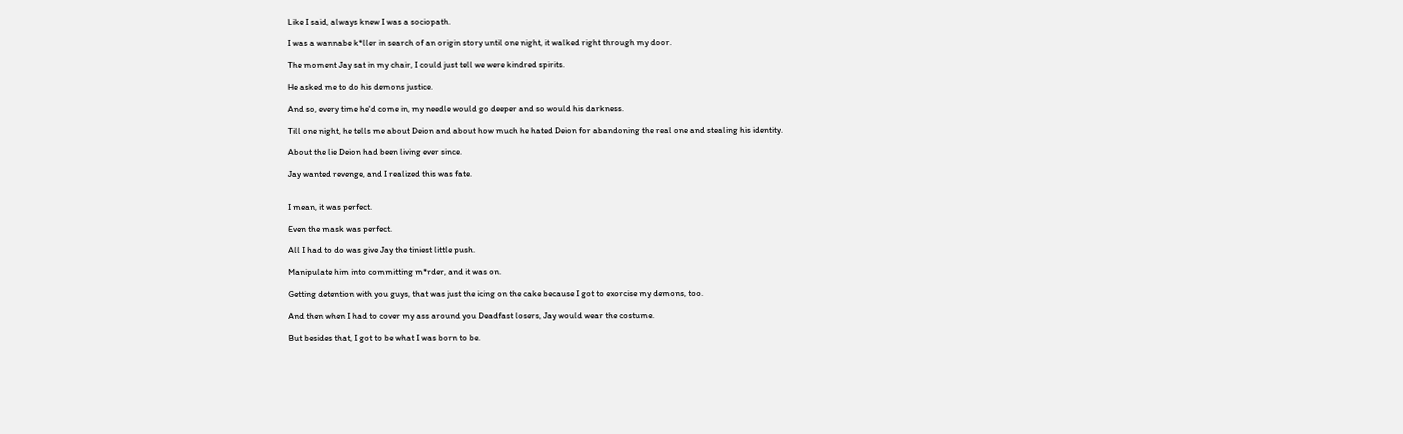Like I said, always knew I was a sociopath.

I was a wannabe k*ller in search of an origin story until one night, it walked right through my door.

The moment Jay sat in my chair, I could just tell we were kindred spirits.

He asked me to do his demons justice.

And so, every time he'd come in, my needle would go deeper and so would his darkness.

Till one night, he tells me about Deion and about how much he hated Deion for abandoning the real one and stealing his identity.

About the lie Deion had been living ever since.

Jay wanted revenge, and I realized this was fate.


I mean, it was perfect.

Even the mask was perfect.

All I had to do was give Jay the tiniest little push.

Manipulate him into committing m*rder, and it was on.

Getting detention with you guys, that was just the icing on the cake because I got to exorcise my demons, too.

And then when I had to cover my ass around you Deadfast losers, Jay would wear the costume.

But besides that, I got to be what I was born to be.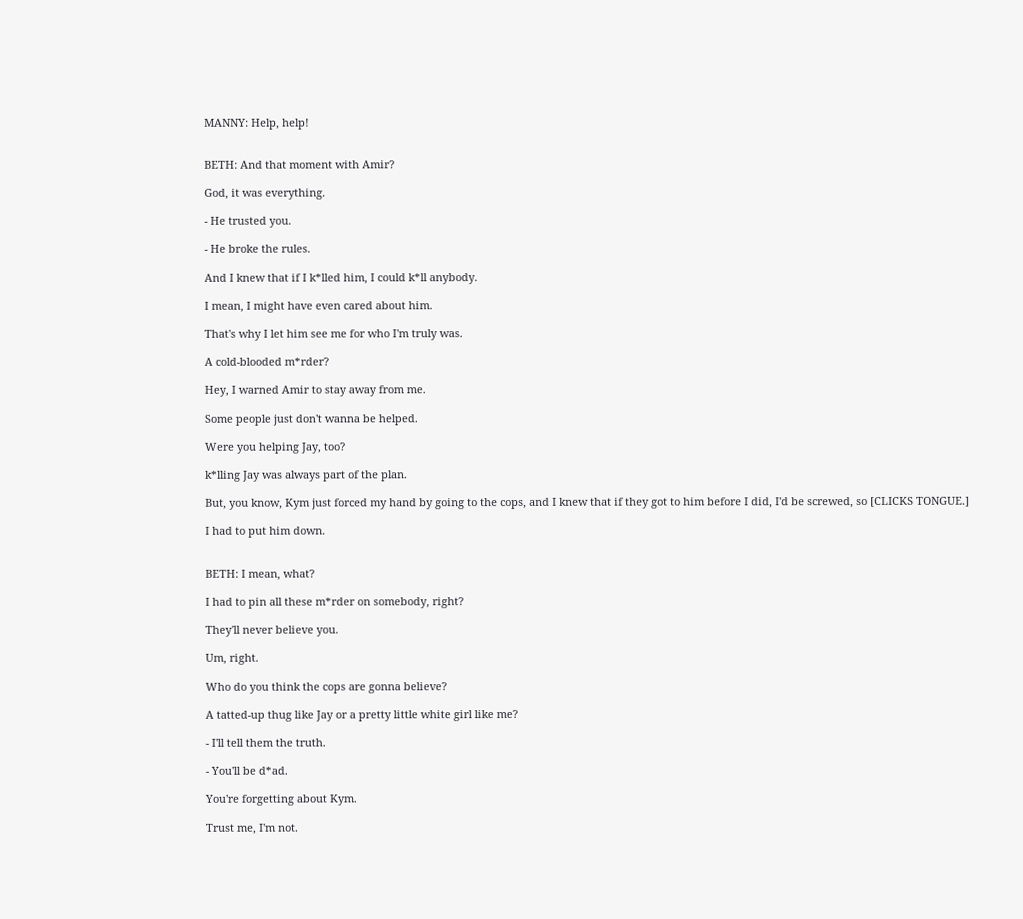MANNY: Help, help!


BETH: And that moment with Amir?

God, it was everything.

- He trusted you.

- He broke the rules.

And I knew that if I k*lled him, I could k*ll anybody.

I mean, I might have even cared about him.

That's why I let him see me for who I'm truly was.

A cold-blooded m*rder?

Hey, I warned Amir to stay away from me.

Some people just don't wanna be helped.

Were you helping Jay, too?

k*lling Jay was always part of the plan.

But, you know, Kym just forced my hand by going to the cops, and I knew that if they got to him before I did, I'd be screwed, so [CLICKS TONGUE.]

I had to put him down.


BETH: I mean, what?

I had to pin all these m*rder on somebody, right?

They'll never believe you.

Um, right.

Who do you think the cops are gonna believe?

A tatted-up thug like Jay or a pretty little white girl like me?

- I'll tell them the truth.

- You'll be d*ad.

You're forgetting about Kym.

Trust me, I'm not.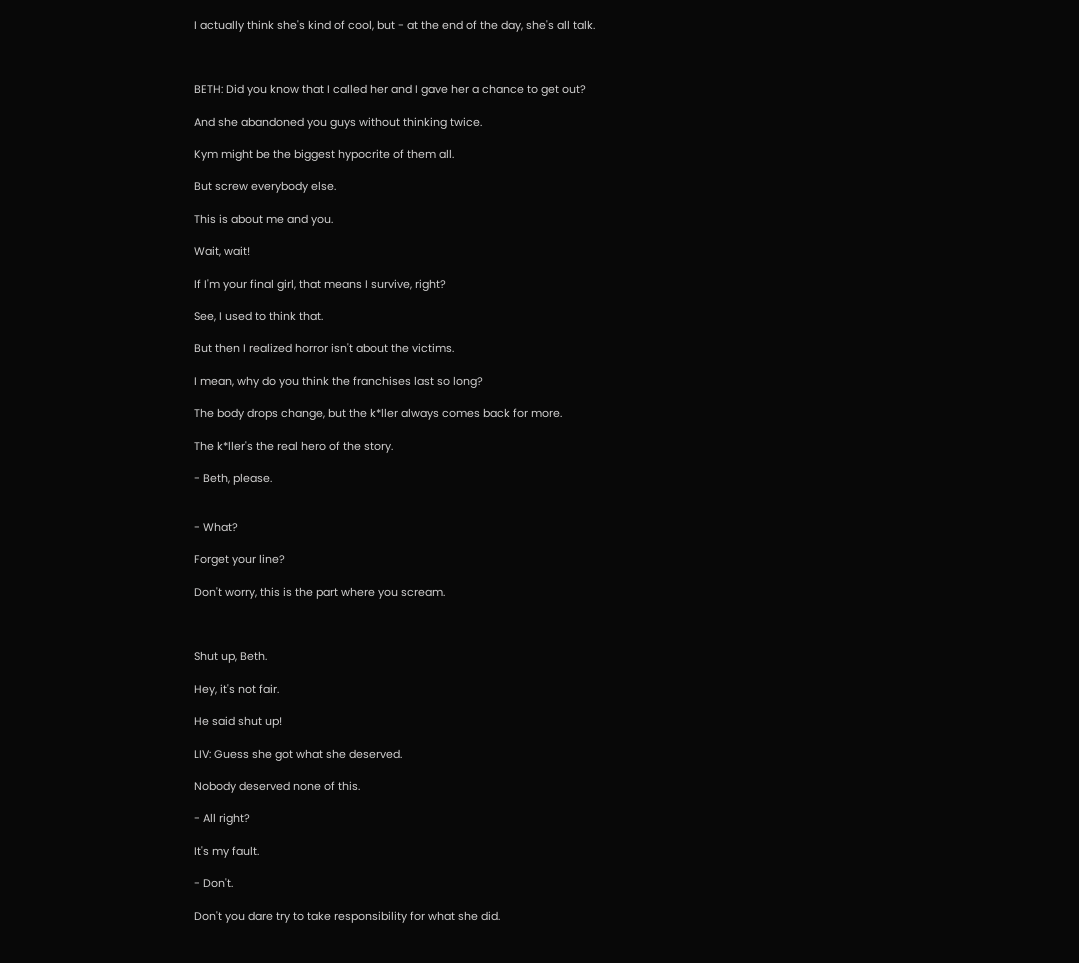I actually think she's kind of cool, but - at the end of the day, she's all talk.



BETH: Did you know that I called her and I gave her a chance to get out?

And she abandoned you guys without thinking twice.

Kym might be the biggest hypocrite of them all.

But screw everybody else.

This is about me and you.

Wait, wait!

If I'm your final girl, that means I survive, right?

See, I used to think that.

But then I realized horror isn't about the victims.

I mean, why do you think the franchises last so long?

The body drops change, but the k*ller always comes back for more.

The k*ller's the real hero of the story.

- Beth, please.


- What?

Forget your line?

Don't worry, this is the part where you scream.



Shut up, Beth.

Hey, it's not fair.

He said shut up!

LIV: Guess she got what she deserved.

Nobody deserved none of this.

- All right?

It's my fault.

- Don't.

Don't you dare try to take responsibility for what she did.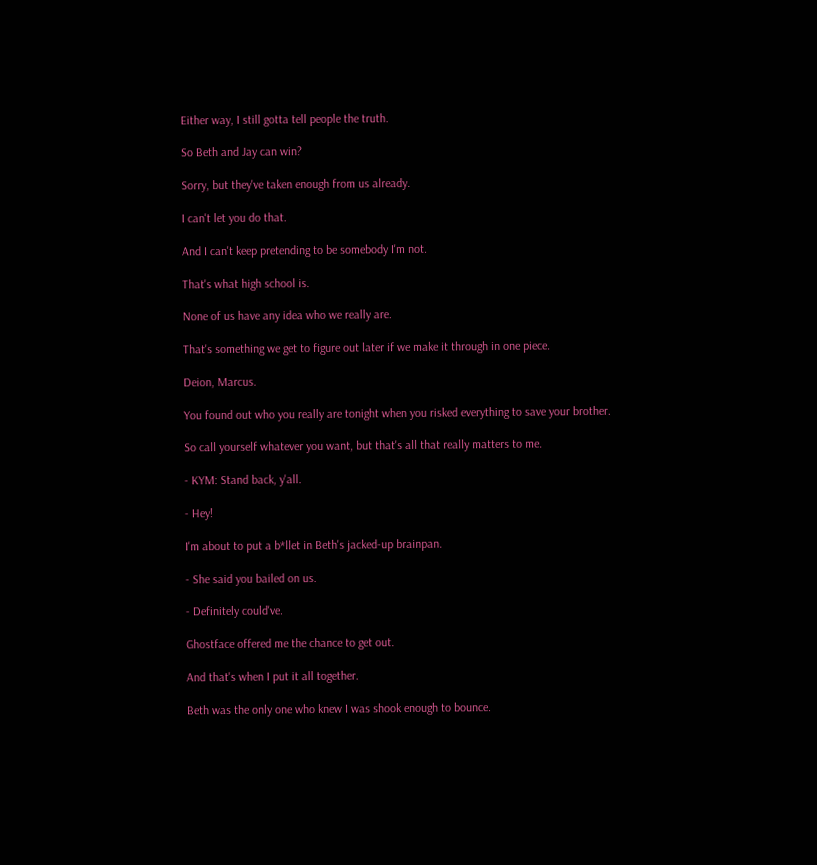Either way, I still gotta tell people the truth.

So Beth and Jay can win?

Sorry, but they've taken enough from us already.

I can't let you do that.

And I can't keep pretending to be somebody I'm not.

That's what high school is.

None of us have any idea who we really are.

That's something we get to figure out later if we make it through in one piece.

Deion, Marcus.

You found out who you really are tonight when you risked everything to save your brother.

So call yourself whatever you want, but that's all that really matters to me.

- KYM: Stand back, y'all.

- Hey!

I'm about to put a b*llet in Beth's jacked-up brainpan.

- She said you bailed on us.

- Definitely could've.

Ghostface offered me the chance to get out.

And that's when I put it all together.

Beth was the only one who knew I was shook enough to bounce.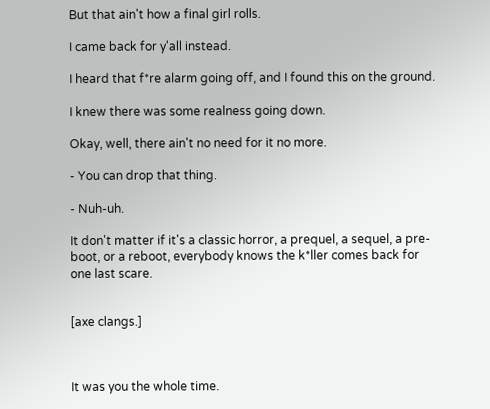But that ain't how a final girl rolls.

I came back for y'all instead.

I heard that f*re alarm going off, and I found this on the ground.

I knew there was some realness going down.

Okay, well, there ain't no need for it no more.

- You can drop that thing.

- Nuh-uh.

It don't matter if it's a classic horror, a prequel, a sequel, a pre-boot, or a reboot, everybody knows the k*ller comes back for one last scare.


[axe clangs.]



It was you the whole time.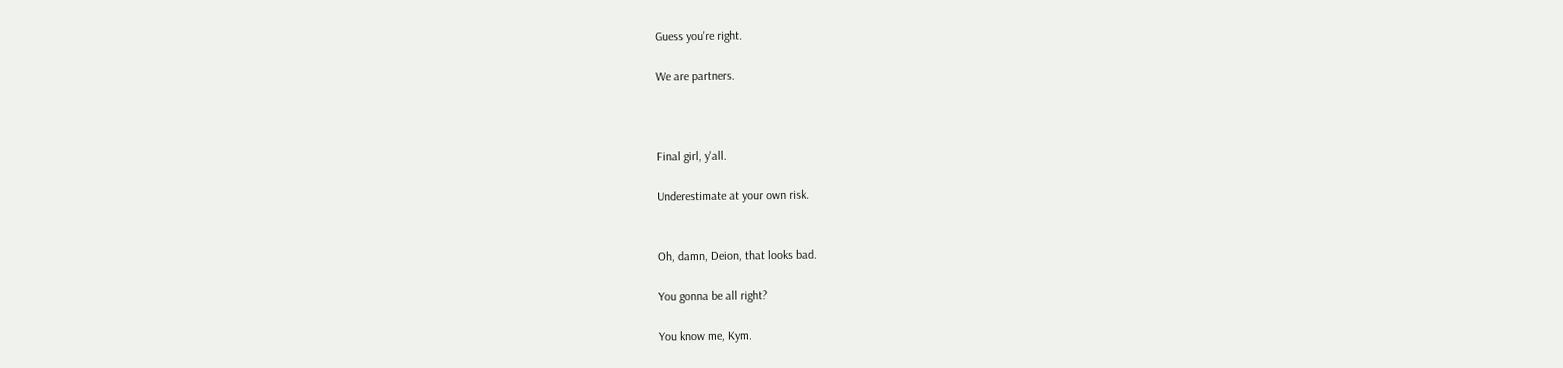Guess you're right.

We are partners.



Final girl, y'all.

Underestimate at your own risk.


Oh, damn, Deion, that looks bad.

You gonna be all right?

You know me, Kym.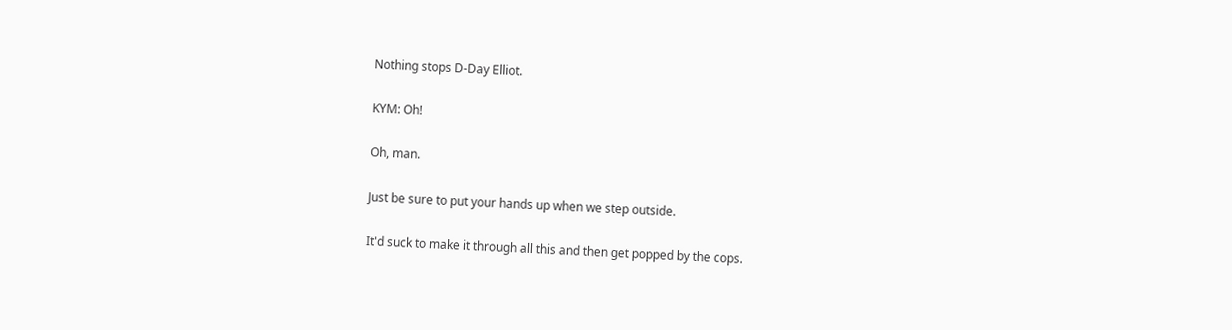Nothing stops D-Day Elliot.

KYM: Oh!

Oh, man.

Just be sure to put your hands up when we step outside.

It'd suck to make it through all this and then get popped by the cops.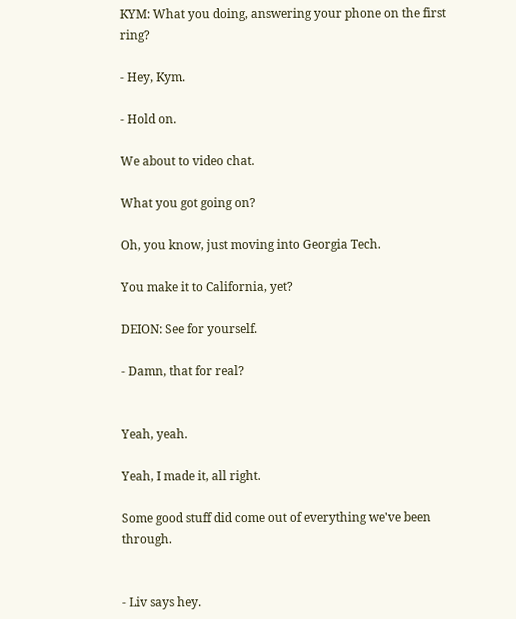KYM: What you doing, answering your phone on the first ring?

- Hey, Kym.

- Hold on.

We about to video chat.

What you got going on?

Oh, you know, just moving into Georgia Tech.

You make it to California, yet?

DEION: See for yourself.

- Damn, that for real?


Yeah, yeah.

Yeah, I made it, all right.

Some good stuff did come out of everything we've been through.


- Liv says hey.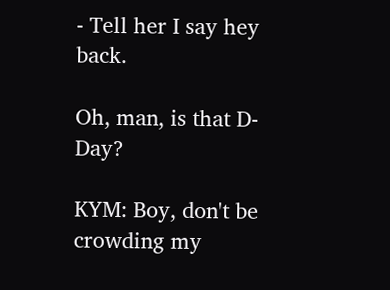- Tell her I say hey back.

Oh, man, is that D-Day?

KYM: Boy, don't be crowding my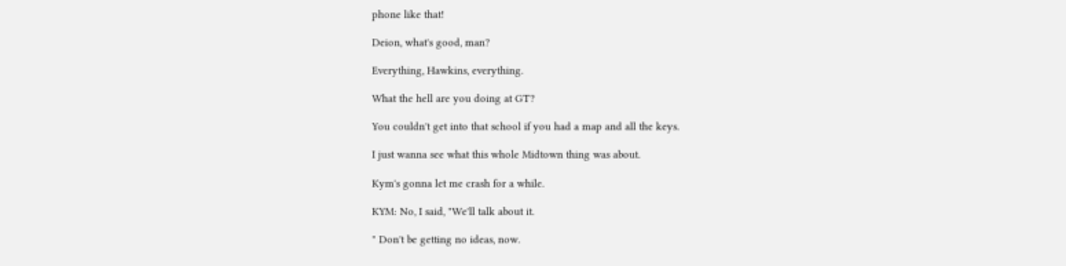phone like that!

Deion, what's good, man?

Everything, Hawkins, everything.

What the hell are you doing at GT?

You couldn't get into that school if you had a map and all the keys.

I just wanna see what this whole Midtown thing was about.

Kym's gonna let me crash for a while.

KYM: No, I said, "We'll talk about it.

" Don't be getting no ideas, now.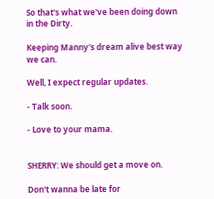So that's what we've been doing down in the Dirty.

Keeping Manny's dream alive best way we can.

Well, I expect regular updates.

- Talk soon.

- Love to your mama.


SHERRY: We should get a move on.

Don't wanna be late for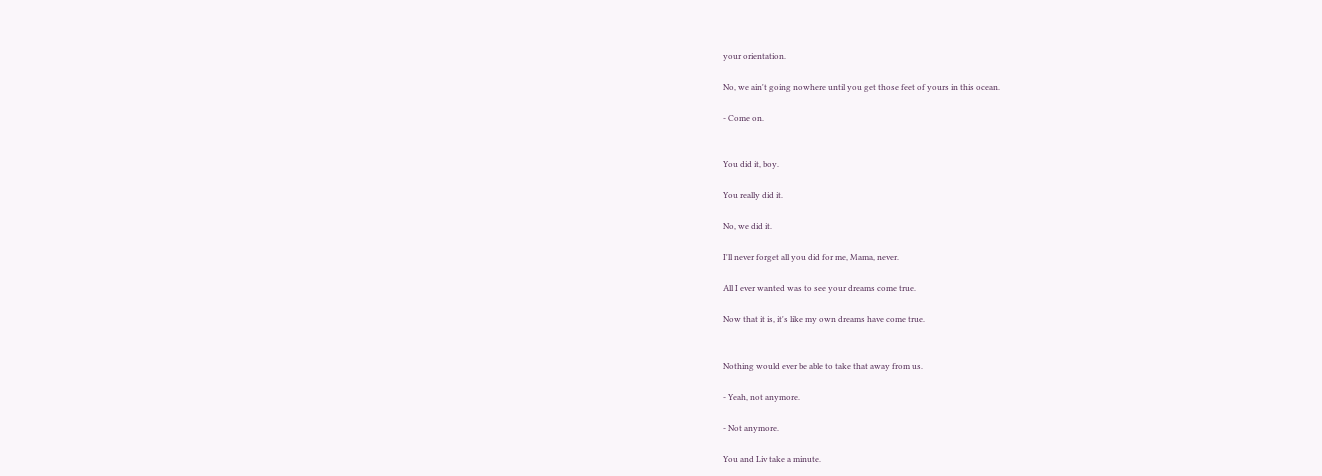your orientation.

No, we ain't going nowhere until you get those feet of yours in this ocean.

- Come on.


You did it, boy.

You really did it.

No, we did it.

I'll never forget all you did for me, Mama, never.

All I ever wanted was to see your dreams come true.

Now that it is, it's like my own dreams have come true.


Nothing would ever be able to take that away from us.

- Yeah, not anymore.

- Not anymore.

You and Liv take a minute.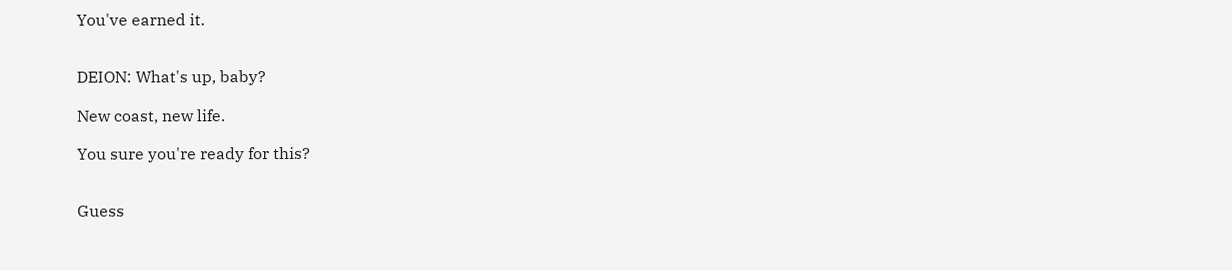You've earned it.


DEION: What's up, baby?

New coast, new life.

You sure you're ready for this?


Guess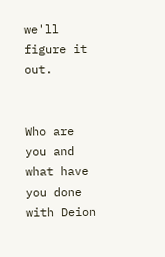we'll figure it out.


Who are you and what have you done with Deion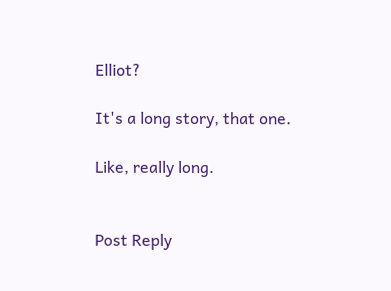Elliot?

It's a long story, that one.

Like, really long.


Post Reply